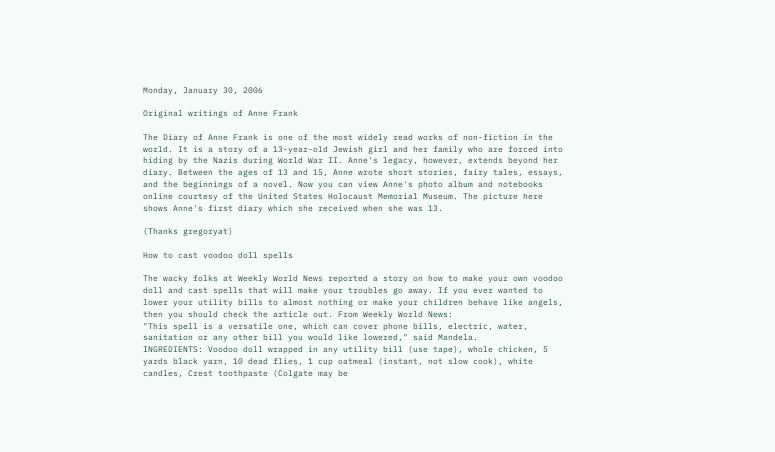Monday, January 30, 2006

Original writings of Anne Frank

The Diary of Anne Frank is one of the most widely read works of non-fiction in the world. It is a story of a 13-year-old Jewish girl and her family who are forced into hiding by the Nazis during World War II. Anne's legacy, however, extends beyond her diary. Between the ages of 13 and 15, Anne wrote short stories, fairy tales, essays, and the beginnings of a novel. Now you can view Anne's photo album and notebooks online courtesy of the United States Holocaust Memorial Museum. The picture here shows Anne's first diary which she received when she was 13.

(Thanks gregoryat)

How to cast voodoo doll spells

The wacky folks at Weekly World News reported a story on how to make your own voodoo doll and cast spells that will make your troubles go away. If you ever wanted to lower your utility bills to almost nothing or make your children behave like angels, then you should check the article out. From Weekly World News:
"This spell is a versatile one, which can cover phone bills, electric, water, sanitation or any other bill you would like lowered," said Mandela.
INGREDIENTS: Voodoo doll wrapped in any utility bill (use tape), whole chicken, 5 yards black yarn, 10 dead flies, 1 cup oatmeal (instant, not slow cook), white candles, Crest toothpaste (Colgate may be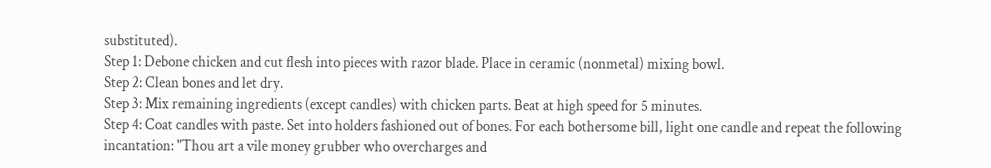substituted).
Step 1: Debone chicken and cut flesh into pieces with razor blade. Place in ceramic (nonmetal) mixing bowl.
Step 2: Clean bones and let dry.
Step 3: Mix remaining ingredients (except candles) with chicken parts. Beat at high speed for 5 minutes.
Step 4: Coat candles with paste. Set into holders fashioned out of bones. For each bothersome bill, light one candle and repeat the following incantation: "Thou art a vile money grubber who overcharges and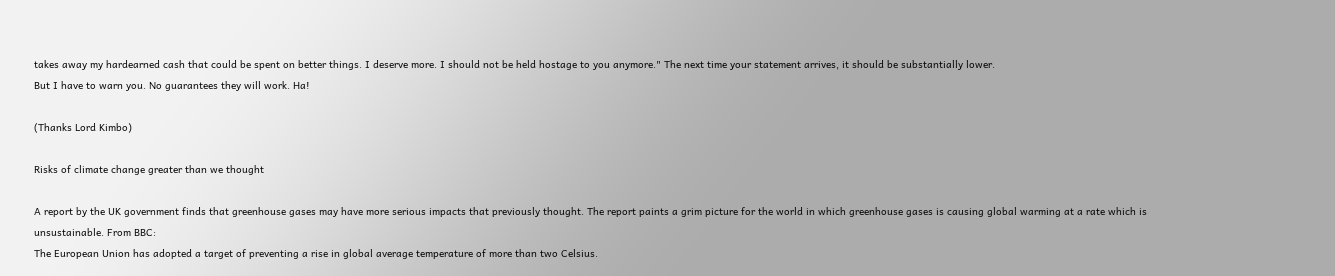takes away my hardearned cash that could be spent on better things. I deserve more. I should not be held hostage to you anymore." The next time your statement arrives, it should be substantially lower.
But I have to warn you. No guarantees they will work. Ha!

(Thanks Lord Kimbo)

Risks of climate change greater than we thought

A report by the UK government finds that greenhouse gases may have more serious impacts that previously thought. The report paints a grim picture for the world in which greenhouse gases is causing global warming at a rate which is unsustainable. From BBC:
The European Union has adopted a target of preventing a rise in global average temperature of more than two Celsius.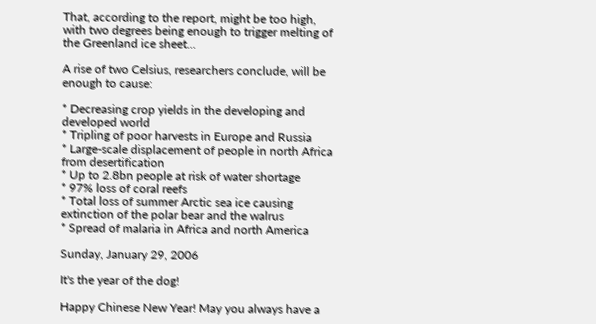That, according to the report, might be too high, with two degrees being enough to trigger melting of the Greenland ice sheet...

A rise of two Celsius, researchers conclude, will be enough to cause:

* Decreasing crop yields in the developing and developed world
* Tripling of poor harvests in Europe and Russia
* Large-scale displacement of people in north Africa from desertification
* Up to 2.8bn people at risk of water shortage
* 97% loss of coral reefs
* Total loss of summer Arctic sea ice causing extinction of the polar bear and the walrus
* Spread of malaria in Africa and north America

Sunday, January 29, 2006

It's the year of the dog!

Happy Chinese New Year! May you always have a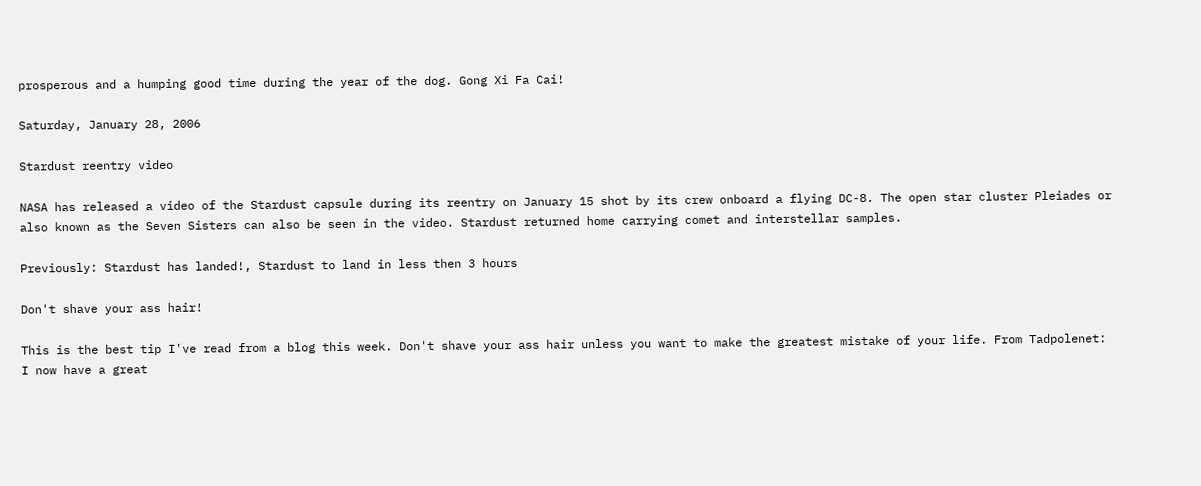prosperous and a humping good time during the year of the dog. Gong Xi Fa Cai!

Saturday, January 28, 2006

Stardust reentry video

NASA has released a video of the Stardust capsule during its reentry on January 15 shot by its crew onboard a flying DC-8. The open star cluster Pleiades or also known as the Seven Sisters can also be seen in the video. Stardust returned home carrying comet and interstellar samples.

Previously: Stardust has landed!, Stardust to land in less then 3 hours

Don't shave your ass hair!

This is the best tip I've read from a blog this week. Don't shave your ass hair unless you want to make the greatest mistake of your life. From Tadpolenet:
I now have a great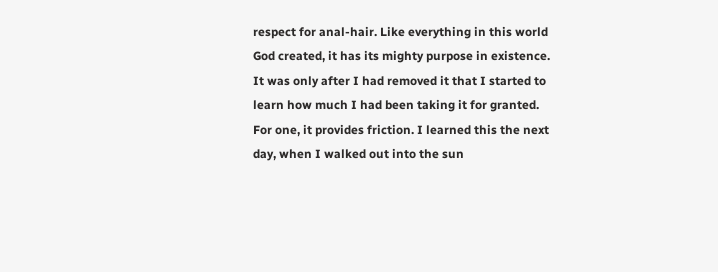respect for anal-hair. Like everything in this world God created, it has its mighty purpose in existence. It was only after I had removed it that I started to learn how much I had been taking it for granted. For one, it provides friction. I learned this the next day, when I walked out into the sun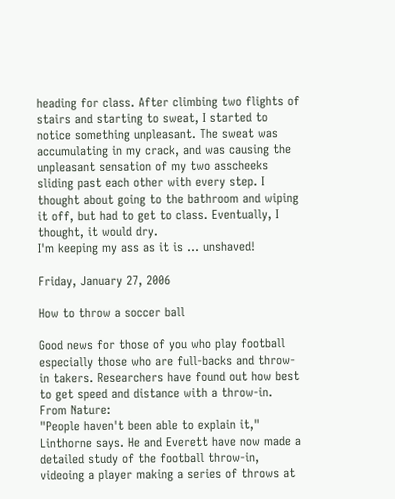heading for class. After climbing two flights of stairs and starting to sweat, I started to notice something unpleasant. The sweat was accumulating in my crack, and was causing the unpleasant sensation of my two asscheeks sliding past each other with every step. I thought about going to the bathroom and wiping it off, but had to get to class. Eventually, I thought, it would dry.
I'm keeping my ass as it is ... unshaved!

Friday, January 27, 2006

How to throw a soccer ball

Good news for those of you who play football especially those who are full-backs and throw-in takers. Researchers have found out how best to get speed and distance with a throw-in. From Nature:
"People haven't been able to explain it," Linthorne says. He and Everett have now made a detailed study of the football throw-in, videoing a player making a series of throws at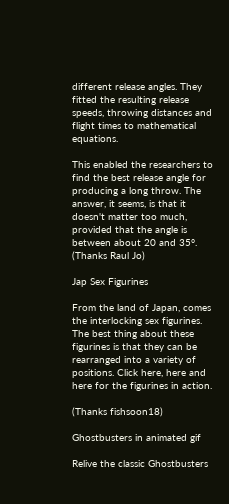different release angles. They fitted the resulting release speeds, throwing distances and flight times to mathematical equations.

This enabled the researchers to find the best release angle for producing a long throw. The answer, it seems, is that it doesn't matter too much, provided that the angle is between about 20 and 35°.
(Thanks Raul Jo)

Jap Sex Figurines

From the land of Japan, comes the interlocking sex figurines. The best thing about these figurines is that they can be rearranged into a variety of positions. Click here, here and here for the figurines in action.

(Thanks fishsoon18)

Ghostbusters in animated gif

Relive the classic Ghostbusters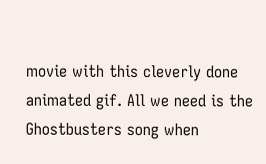movie with this cleverly done animated gif. All we need is the Ghostbusters song when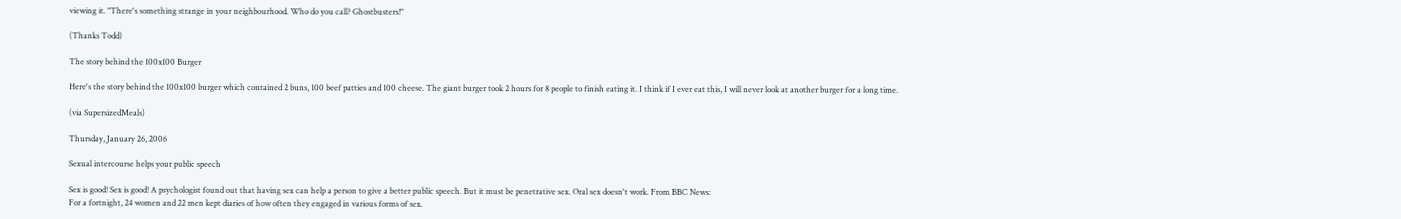viewing it. "There's something strange in your neighbourhood. Who do you call? Ghostbusters!"

(Thanks Todd)

The story behind the 100x100 Burger

Here's the story behind the 100x100 burger which contained 2 buns, 100 beef patties and 100 cheese. The giant burger took 2 hours for 8 people to finish eating it. I think if I ever eat this, I will never look at another burger for a long time.

(via SupersizedMeals)

Thursday, January 26, 2006

Sexual intercourse helps your public speech

Sex is good! Sex is good! A psychologist found out that having sex can help a person to give a better public speech. But it must be penetrative sex. Oral sex doesn't work. From BBC News:
For a fortnight, 24 women and 22 men kept diaries of how often they engaged in various forms of sex.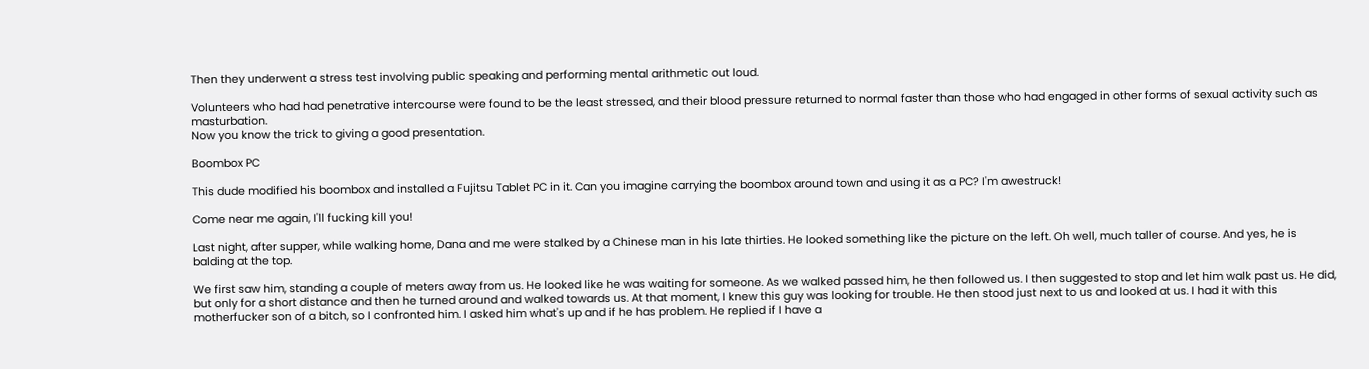Then they underwent a stress test involving public speaking and performing mental arithmetic out loud.

Volunteers who had had penetrative intercourse were found to be the least stressed, and their blood pressure returned to normal faster than those who had engaged in other forms of sexual activity such as masturbation.
Now you know the trick to giving a good presentation.

Boombox PC

This dude modified his boombox and installed a Fujitsu Tablet PC in it. Can you imagine carrying the boombox around town and using it as a PC? I'm awestruck!

Come near me again, I'll fucking kill you!

Last night, after supper, while walking home, Dana and me were stalked by a Chinese man in his late thirties. He looked something like the picture on the left. Oh well, much taller of course. And yes, he is balding at the top.

We first saw him, standing a couple of meters away from us. He looked like he was waiting for someone. As we walked passed him, he then followed us. I then suggested to stop and let him walk past us. He did, but only for a short distance and then he turned around and walked towards us. At that moment, I knew this guy was looking for trouble. He then stood just next to us and looked at us. I had it with this motherfucker son of a bitch, so I confronted him. I asked him what's up and if he has problem. He replied if I have a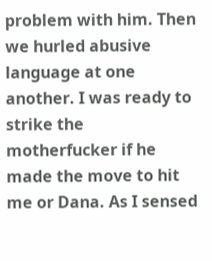problem with him. Then we hurled abusive language at one another. I was ready to strike the motherfucker if he made the move to hit me or Dana. As I sensed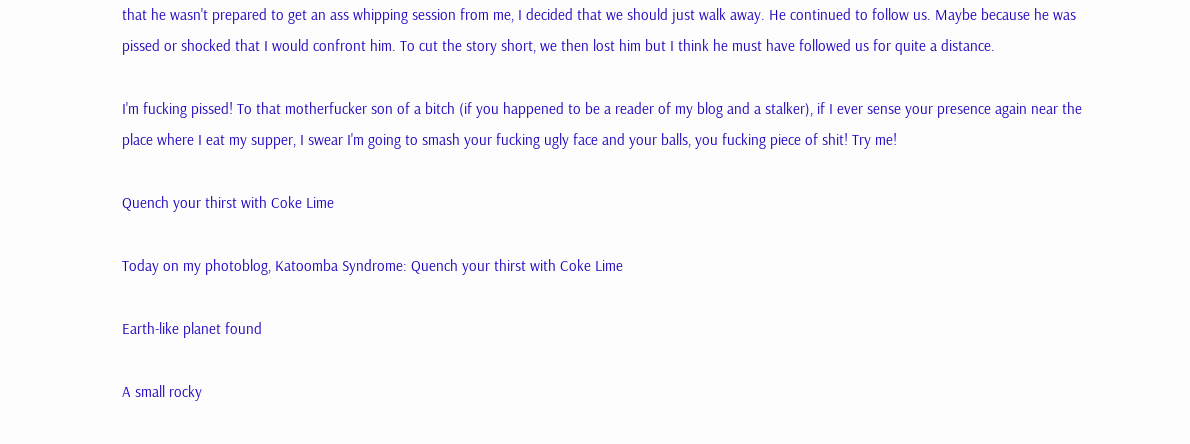that he wasn't prepared to get an ass whipping session from me, I decided that we should just walk away. He continued to follow us. Maybe because he was pissed or shocked that I would confront him. To cut the story short, we then lost him but I think he must have followed us for quite a distance.

I'm fucking pissed! To that motherfucker son of a bitch (if you happened to be a reader of my blog and a stalker), if I ever sense your presence again near the place where I eat my supper, I swear I'm going to smash your fucking ugly face and your balls, you fucking piece of shit! Try me!

Quench your thirst with Coke Lime

Today on my photoblog, Katoomba Syndrome: Quench your thirst with Coke Lime

Earth-like planet found

A small rocky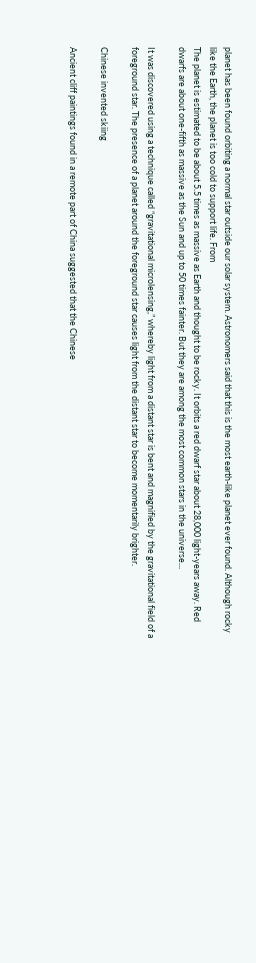planet has been found orbiting a normal star outside our solar system. Astronomers said that this is the most earth-like planet ever found. Although rocky like the Earth, the planet is too cold to support life. From
The planet is estimated to be about 5.5 times as massive as Earth and thought to be rocky. It orbits a red dwarf star about 28,000 light-years away. Red dwarfs are about one-fifth as massive as the Sun and up to 50 times fainter. But they are among the most common stars in the universe...

It was discovered using a technique called “gravitational microlensing,” whereby light from a distant star is bent and magnified by the gravitational field of a foreground star. The presence of a planet around the foreground star causes light from the distant star to become momentarily brighter.

Chinese invented skiing

Ancient cliff paintings found in a remote part of China suggested that the Chinese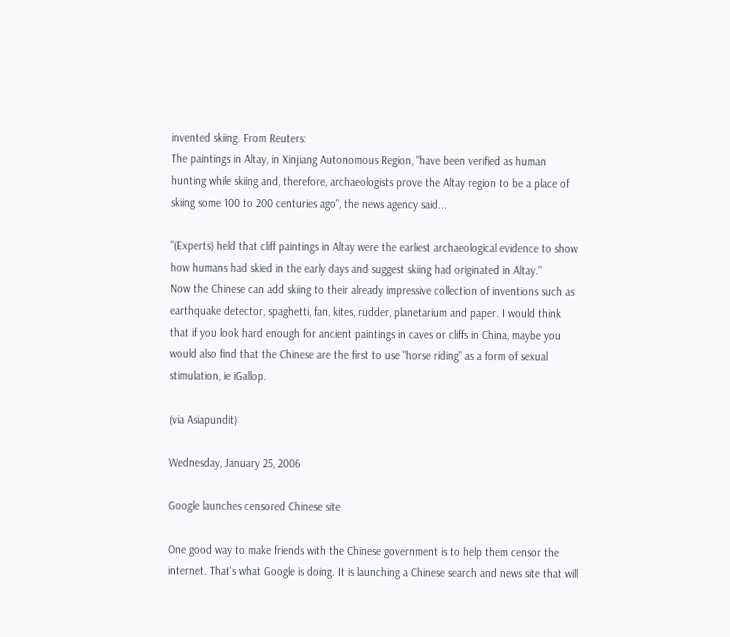invented skiing. From Reuters:
The paintings in Altay, in Xinjiang Autonomous Region, "have been verified as human hunting while skiing and, therefore, archaeologists prove the Altay region to be a place of skiing some 100 to 200 centuries ago", the news agency said...

"(Experts) held that cliff paintings in Altay were the earliest archaeological evidence to show how humans had skied in the early days and suggest skiing had originated in Altay."
Now the Chinese can add skiing to their already impressive collection of inventions such as earthquake detector, spaghetti, fan, kites, rudder, planetarium and paper. I would think that if you look hard enough for ancient paintings in caves or cliffs in China, maybe you would also find that the Chinese are the first to use "horse riding" as a form of sexual stimulation, ie iGallop.

(via Asiapundit)

Wednesday, January 25, 2006

Google launches censored Chinese site

One good way to make friends with the Chinese government is to help them censor the internet. That's what Google is doing. It is launching a Chinese search and news site that will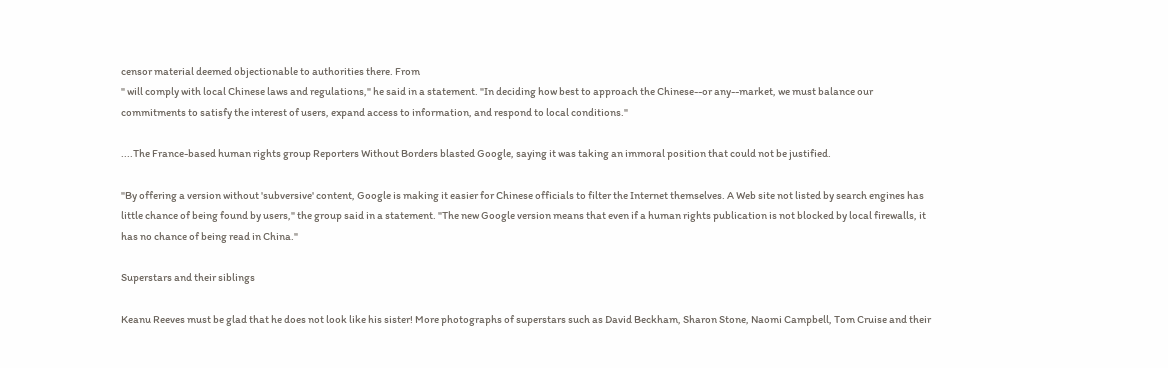censor material deemed objectionable to authorities there. From
" will comply with local Chinese laws and regulations," he said in a statement. "In deciding how best to approach the Chinese--or any--market, we must balance our commitments to satisfy the interest of users, expand access to information, and respond to local conditions."

....The France-based human rights group Reporters Without Borders blasted Google, saying it was taking an immoral position that could not be justified.

"By offering a version without 'subversive' content, Google is making it easier for Chinese officials to filter the Internet themselves. A Web site not listed by search engines has little chance of being found by users," the group said in a statement. "The new Google version means that even if a human rights publication is not blocked by local firewalls, it has no chance of being read in China."

Superstars and their siblings

Keanu Reeves must be glad that he does not look like his sister! More photographs of superstars such as David Beckham, Sharon Stone, Naomi Campbell, Tom Cruise and their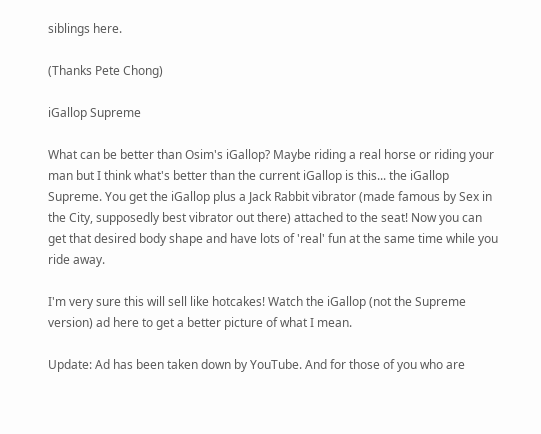siblings here.

(Thanks Pete Chong)

iGallop Supreme

What can be better than Osim's iGallop? Maybe riding a real horse or riding your man but I think what's better than the current iGallop is this... the iGallop Supreme. You get the iGallop plus a Jack Rabbit vibrator (made famous by Sex in the City, supposedly best vibrator out there) attached to the seat! Now you can get that desired body shape and have lots of 'real' fun at the same time while you ride away.

I'm very sure this will sell like hotcakes! Watch the iGallop (not the Supreme version) ad here to get a better picture of what I mean.

Update: Ad has been taken down by YouTube. And for those of you who are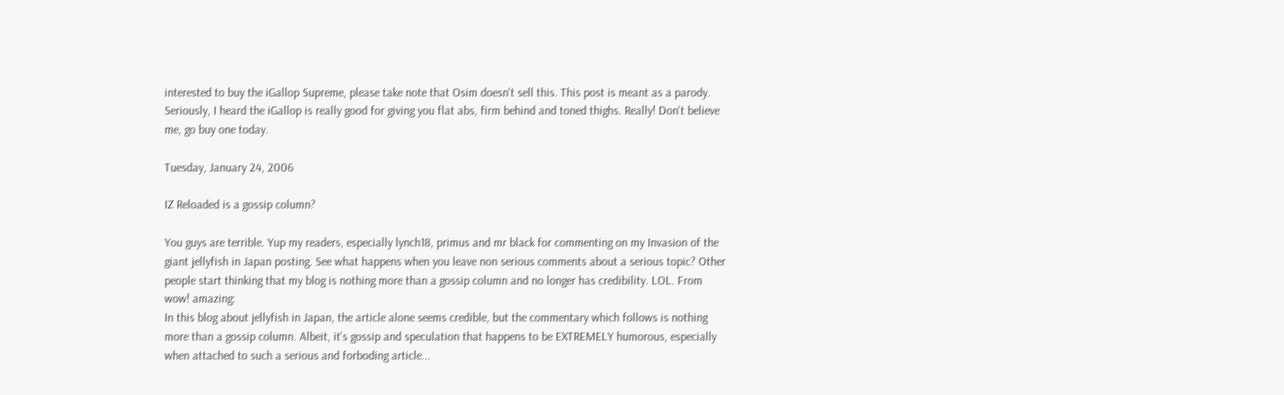interested to buy the iGallop Supreme, please take note that Osim doesn't sell this. This post is meant as a parody. Seriously, I heard the iGallop is really good for giving you flat abs, firm behind and toned thighs. Really! Don't believe me, go buy one today.

Tuesday, January 24, 2006

IZ Reloaded is a gossip column?

You guys are terrible. Yup my readers, especially lynch18, primus and mr black for commenting on my Invasion of the giant jellyfish in Japan posting. See what happens when you leave non serious comments about a serious topic? Other people start thinking that my blog is nothing more than a gossip column and no longer has credibility. LOL. From wow! amazing:
In this blog about jellyfish in Japan, the article alone seems credible, but the commentary which follows is nothing more than a gossip column. Albeit, it's gossip and speculation that happens to be EXTREMELY humorous, especially when attached to such a serious and forboding article...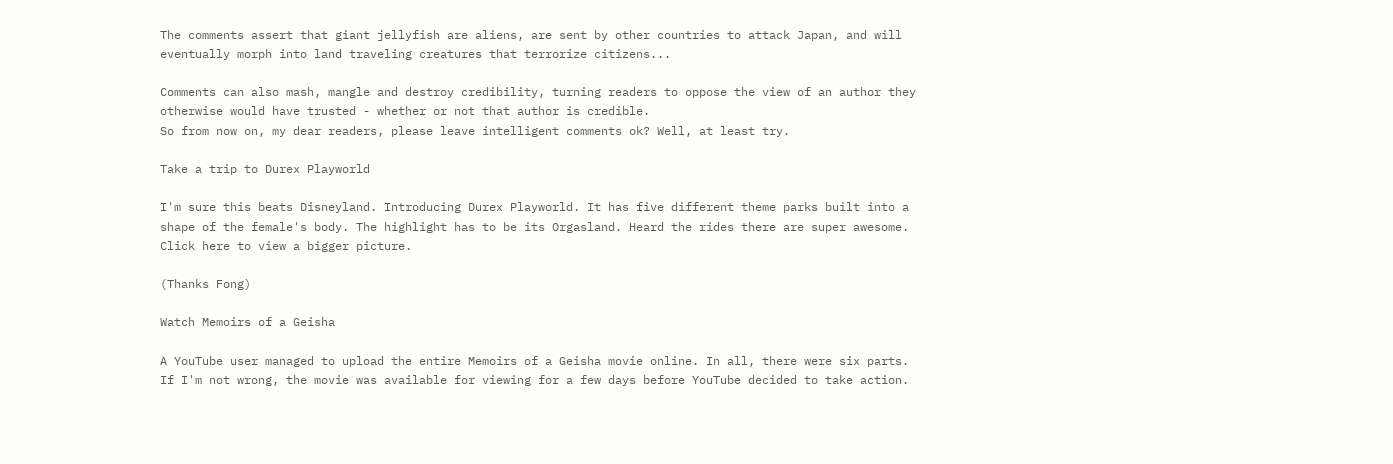The comments assert that giant jellyfish are aliens, are sent by other countries to attack Japan, and will eventually morph into land traveling creatures that terrorize citizens...

Comments can also mash, mangle and destroy credibility, turning readers to oppose the view of an author they otherwise would have trusted - whether or not that author is credible.
So from now on, my dear readers, please leave intelligent comments ok? Well, at least try.

Take a trip to Durex Playworld

I'm sure this beats Disneyland. Introducing Durex Playworld. It has five different theme parks built into a shape of the female's body. The highlight has to be its Orgasland. Heard the rides there are super awesome. Click here to view a bigger picture.

(Thanks Fong)

Watch Memoirs of a Geisha

A YouTube user managed to upload the entire Memoirs of a Geisha movie online. In all, there were six parts. If I'm not wrong, the movie was available for viewing for a few days before YouTube decided to take action.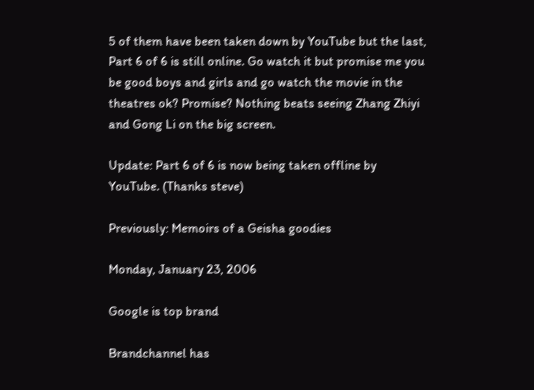5 of them have been taken down by YouTube but the last, Part 6 of 6 is still online. Go watch it but promise me you be good boys and girls and go watch the movie in the theatres ok? Promise? Nothing beats seeing Zhang Zhiyi and Gong Li on the big screen.

Update: Part 6 of 6 is now being taken offline by YouTube. (Thanks steve)

Previously: Memoirs of a Geisha goodies

Monday, January 23, 2006

Google is top brand

Brandchannel has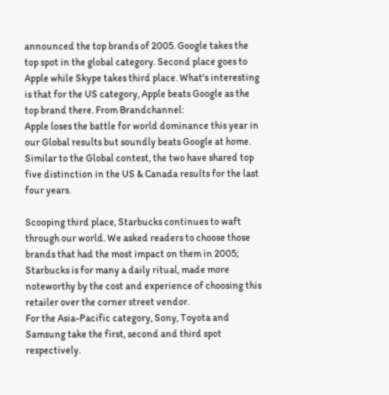announced the top brands of 2005. Google takes the top spot in the global category. Second place goes to Apple while Skype takes third place. What's interesting is that for the US category, Apple beats Google as the top brand there. From Brandchannel:
Apple loses the battle for world dominance this year in our Global results but soundly beats Google at home. Similar to the Global contest, the two have shared top five distinction in the US & Canada results for the last four years.

Scooping third place, Starbucks continues to waft through our world. We asked readers to choose those brands that had the most impact on them in 2005; Starbucks is for many a daily ritual, made more noteworthy by the cost and experience of choosing this retailer over the corner street vendor.
For the Asia-Pacific category, Sony, Toyota and Samsung take the first, second and third spot respectively.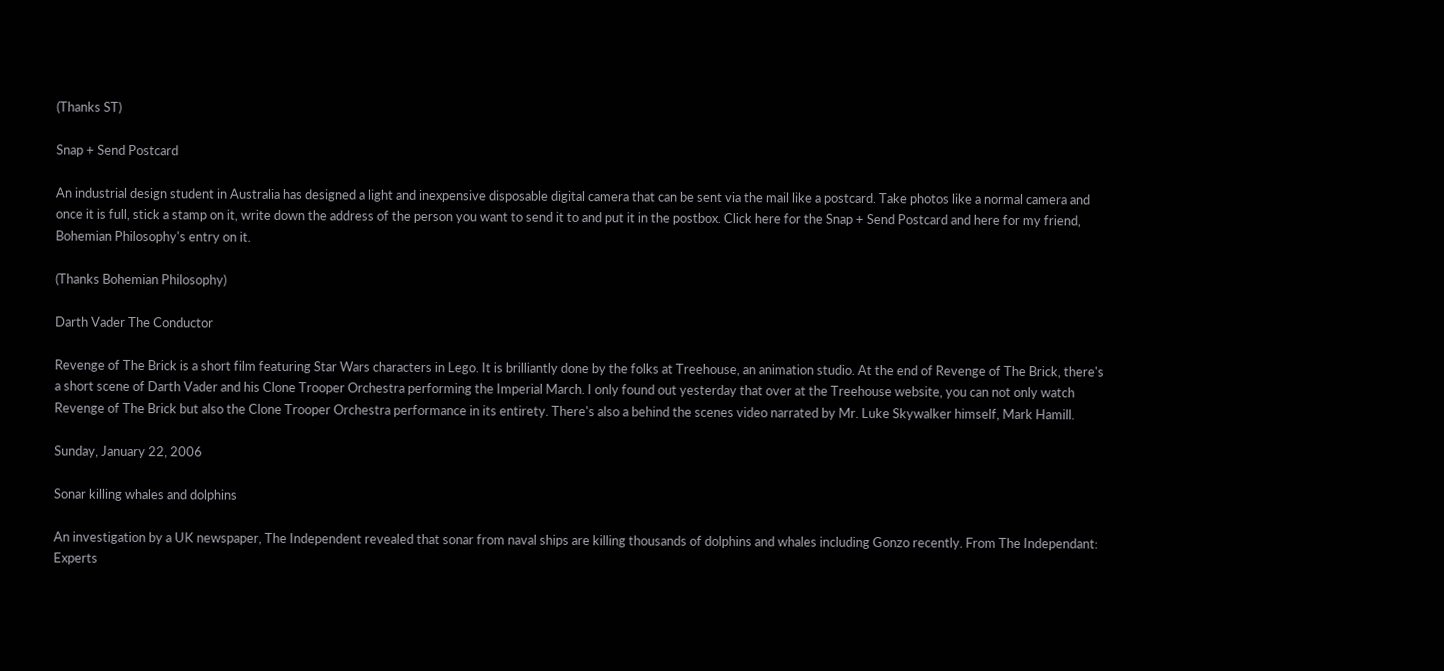(Thanks ST)

Snap + Send Postcard

An industrial design student in Australia has designed a light and inexpensive disposable digital camera that can be sent via the mail like a postcard. Take photos like a normal camera and once it is full, stick a stamp on it, write down the address of the person you want to send it to and put it in the postbox. Click here for the Snap + Send Postcard and here for my friend, Bohemian Philosophy's entry on it.

(Thanks Bohemian Philosophy)

Darth Vader The Conductor

Revenge of The Brick is a short film featuring Star Wars characters in Lego. It is brilliantly done by the folks at Treehouse, an animation studio. At the end of Revenge of The Brick, there's a short scene of Darth Vader and his Clone Trooper Orchestra performing the Imperial March. I only found out yesterday that over at the Treehouse website, you can not only watch Revenge of The Brick but also the Clone Trooper Orchestra performance in its entirety. There's also a behind the scenes video narrated by Mr. Luke Skywalker himself, Mark Hamill.

Sunday, January 22, 2006

Sonar killing whales and dolphins

An investigation by a UK newspaper, The Independent revealed that sonar from naval ships are killing thousands of dolphins and whales including Gonzo recently. From The Independant:
Experts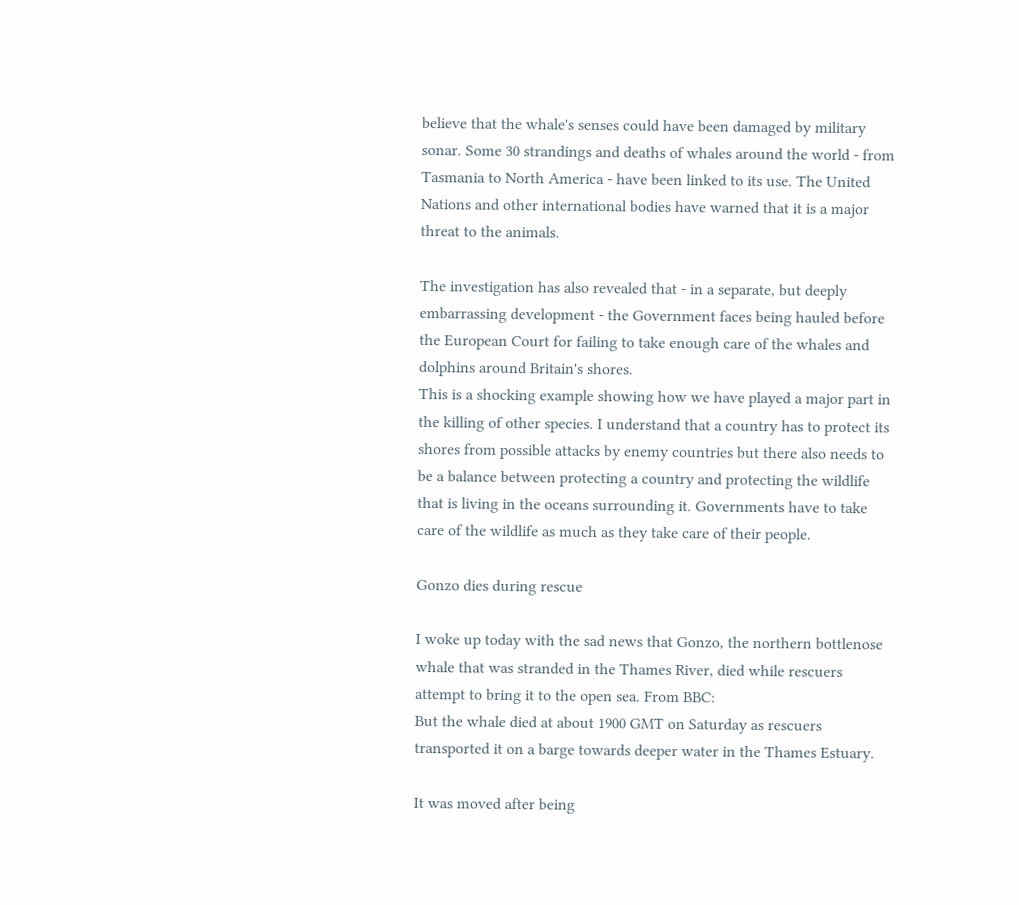believe that the whale's senses could have been damaged by military sonar. Some 30 strandings and deaths of whales around the world - from Tasmania to North America - have been linked to its use. The United Nations and other international bodies have warned that it is a major threat to the animals.

The investigation has also revealed that - in a separate, but deeply embarrassing development - the Government faces being hauled before the European Court for failing to take enough care of the whales and dolphins around Britain's shores.
This is a shocking example showing how we have played a major part in the killing of other species. I understand that a country has to protect its shores from possible attacks by enemy countries but there also needs to be a balance between protecting a country and protecting the wildlife that is living in the oceans surrounding it. Governments have to take care of the wildlife as much as they take care of their people.

Gonzo dies during rescue

I woke up today with the sad news that Gonzo, the northern bottlenose whale that was stranded in the Thames River, died while rescuers attempt to bring it to the open sea. From BBC:
But the whale died at about 1900 GMT on Saturday as rescuers transported it on a barge towards deeper water in the Thames Estuary.

It was moved after being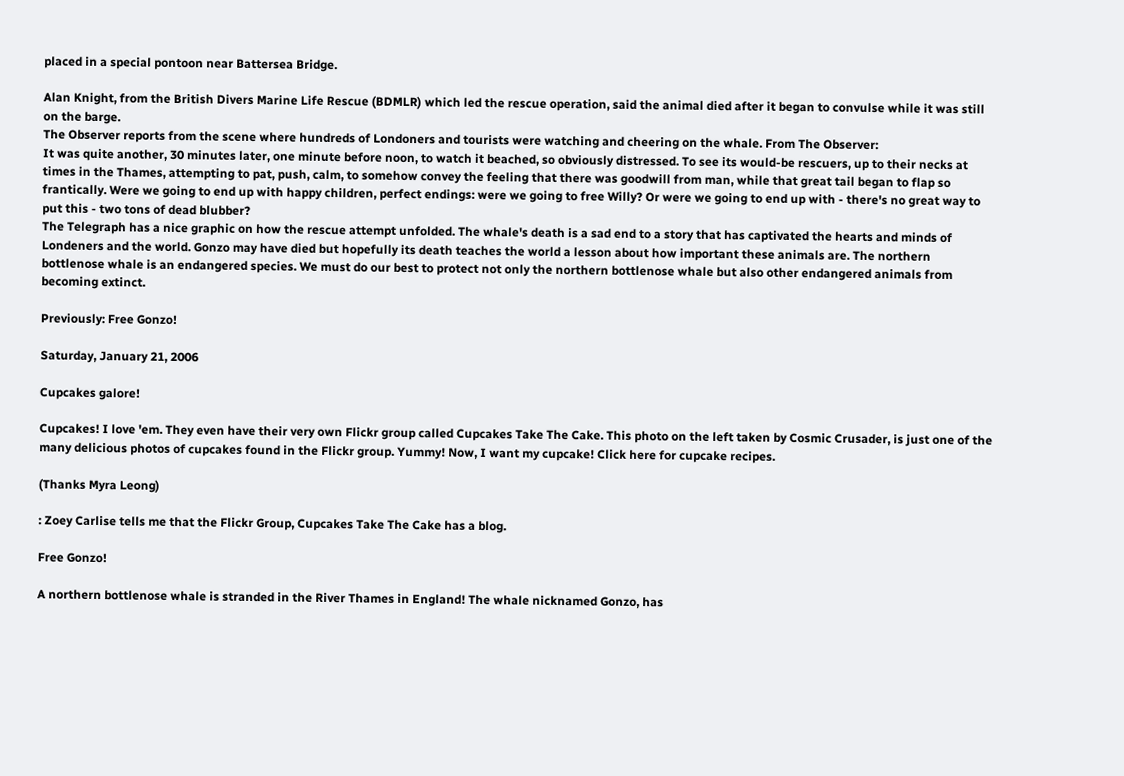placed in a special pontoon near Battersea Bridge.

Alan Knight, from the British Divers Marine Life Rescue (BDMLR) which led the rescue operation, said the animal died after it began to convulse while it was still on the barge.
The Observer reports from the scene where hundreds of Londoners and tourists were watching and cheering on the whale. From The Observer:
It was quite another, 30 minutes later, one minute before noon, to watch it beached, so obviously distressed. To see its would-be rescuers, up to their necks at times in the Thames, attempting to pat, push, calm, to somehow convey the feeling that there was goodwill from man, while that great tail began to flap so frantically. Were we going to end up with happy children, perfect endings: were we going to free Willy? Or were we going to end up with - there's no great way to put this - two tons of dead blubber?
The Telegraph has a nice graphic on how the rescue attempt unfolded. The whale's death is a sad end to a story that has captivated the hearts and minds of Londeners and the world. Gonzo may have died but hopefully its death teaches the world a lesson about how important these animals are. The northern bottlenose whale is an endangered species. We must do our best to protect not only the northern bottlenose whale but also other endangered animals from becoming extinct.

Previously: Free Gonzo!

Saturday, January 21, 2006

Cupcakes galore!

Cupcakes! I love 'em. They even have their very own Flickr group called Cupcakes Take The Cake. This photo on the left taken by Cosmic Crusader, is just one of the many delicious photos of cupcakes found in the Flickr group. Yummy! Now, I want my cupcake! Click here for cupcake recipes.

(Thanks Myra Leong)

: Zoey Carlise tells me that the Flickr Group, Cupcakes Take The Cake has a blog.

Free Gonzo!

A northern bottlenose whale is stranded in the River Thames in England! The whale nicknamed Gonzo, has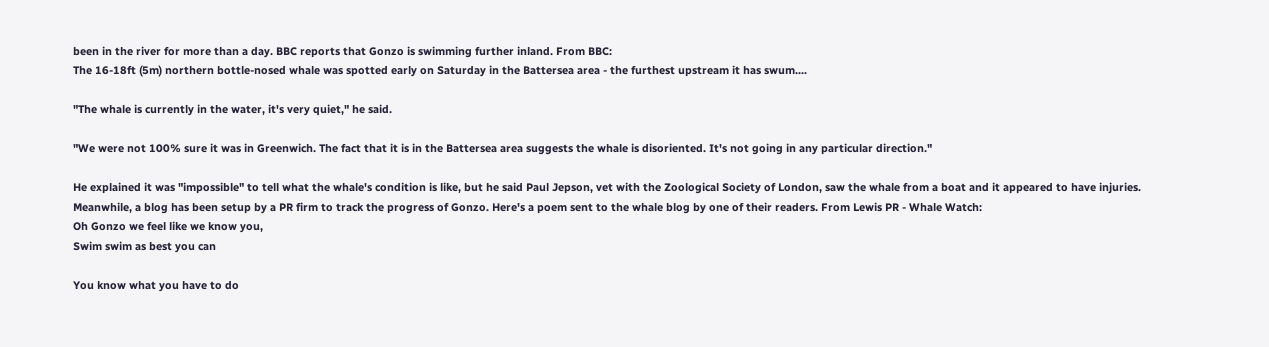been in the river for more than a day. BBC reports that Gonzo is swimming further inland. From BBC:
The 16-18ft (5m) northern bottle-nosed whale was spotted early on Saturday in the Battersea area - the furthest upstream it has swum....

"The whale is currently in the water, it's very quiet," he said.

"We were not 100% sure it was in Greenwich. The fact that it is in the Battersea area suggests the whale is disoriented. It's not going in any particular direction."

He explained it was "impossible" to tell what the whale's condition is like, but he said Paul Jepson, vet with the Zoological Society of London, saw the whale from a boat and it appeared to have injuries.
Meanwhile, a blog has been setup by a PR firm to track the progress of Gonzo. Here's a poem sent to the whale blog by one of their readers. From Lewis PR - Whale Watch:
Oh Gonzo we feel like we know you,
Swim swim as best you can

You know what you have to do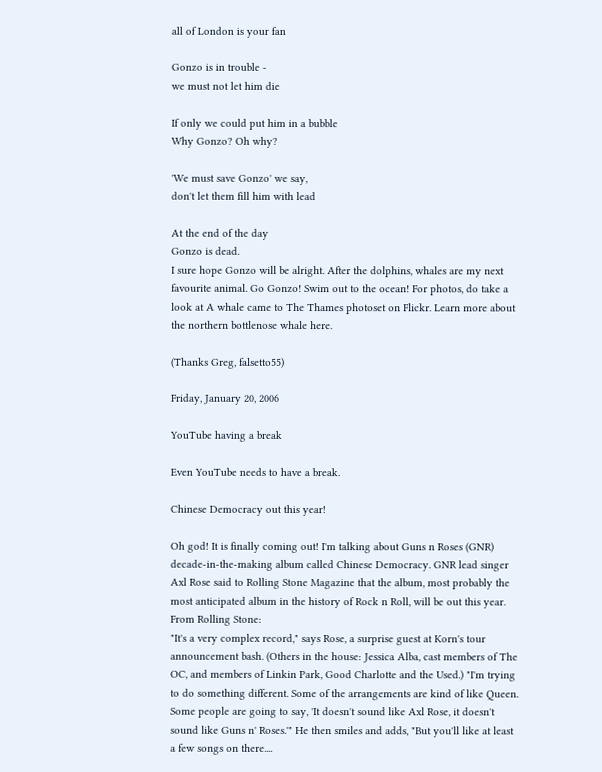all of London is your fan

Gonzo is in trouble -
we must not let him die

If only we could put him in a bubble
Why Gonzo? Oh why?

'We must save Gonzo' we say,
don't let them fill him with lead

At the end of the day
Gonzo is dead.
I sure hope Gonzo will be alright. After the dolphins, whales are my next favourite animal. Go Gonzo! Swim out to the ocean! For photos, do take a look at A whale came to The Thames photoset on Flickr. Learn more about the northern bottlenose whale here.

(Thanks Greg, falsetto55)

Friday, January 20, 2006

YouTube having a break

Even YouTube needs to have a break.

Chinese Democracy out this year!

Oh god! It is finally coming out! I'm talking about Guns n Roses (GNR) decade-in-the-making album called Chinese Democracy. GNR lead singer Axl Rose said to Rolling Stone Magazine that the album, most probably the most anticipated album in the history of Rock n Roll, will be out this year. From Rolling Stone:
"It's a very complex record," says Rose, a surprise guest at Korn's tour announcement bash. (Others in the house: Jessica Alba, cast members of The OC, and members of Linkin Park, Good Charlotte and the Used.) "I'm trying to do something different. Some of the arrangements are kind of like Queen. Some people are going to say, 'It doesn't sound like Axl Rose, it doesn't sound like Guns n' Roses.'" He then smiles and adds, "But you'll like at least a few songs on there....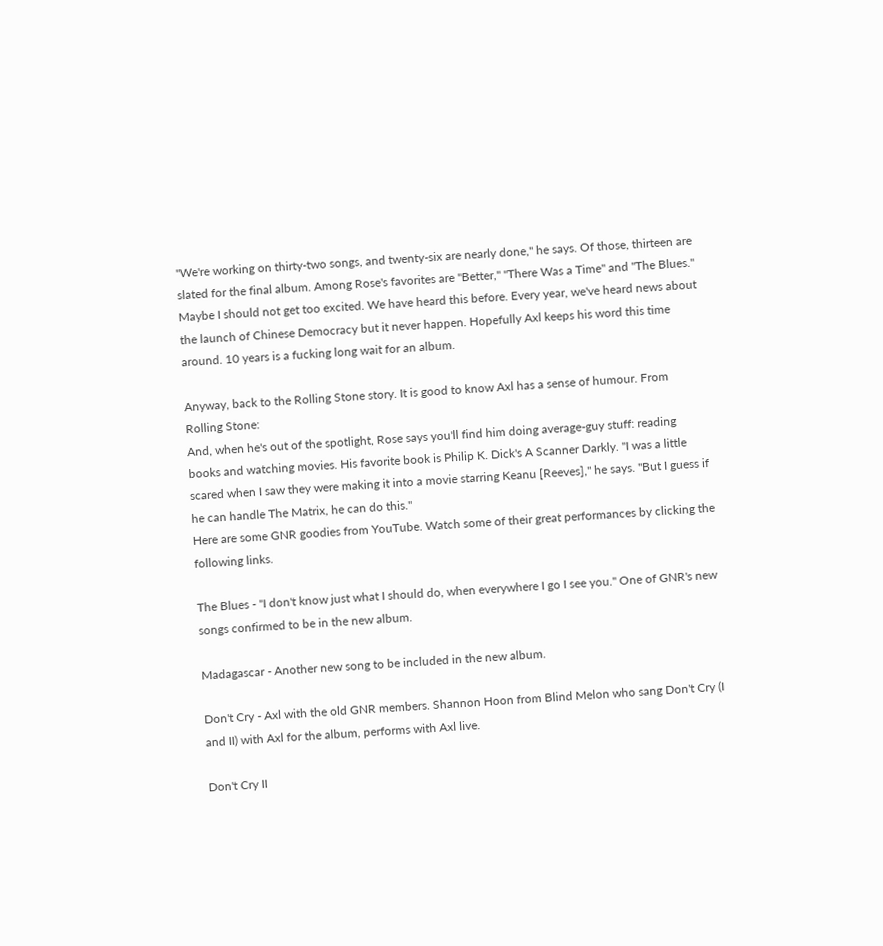"We're working on thirty-two songs, and twenty-six are nearly done," he says. Of those, thirteen are slated for the final album. Among Rose's favorites are "Better," "There Was a Time" and "The Blues."
Maybe I should not get too excited. We have heard this before. Every year, we've heard news about the launch of Chinese Democracy but it never happen. Hopefully Axl keeps his word this time around. 10 years is a fucking long wait for an album.

Anyway, back to the Rolling Stone story. It is good to know Axl has a sense of humour. From Rolling Stone:
And, when he's out of the spotlight, Rose says you'll find him doing average-guy stuff: reading books and watching movies. His favorite book is Philip K. Dick's A Scanner Darkly. "I was a little scared when I saw they were making it into a movie starring Keanu [Reeves]," he says. "But I guess if he can handle The Matrix, he can do this."
Here are some GNR goodies from YouTube. Watch some of their great performances by clicking the following links.

The Blues - "I don't know just what I should do, when everywhere I go I see you." One of GNR's new songs confirmed to be in the new album.

Madagascar - Another new song to be included in the new album.

Don't Cry - Axl with the old GNR members. Shannon Hoon from Blind Melon who sang Don't Cry (I and II) with Axl for the album, performs with Axl live.

Don't Cry II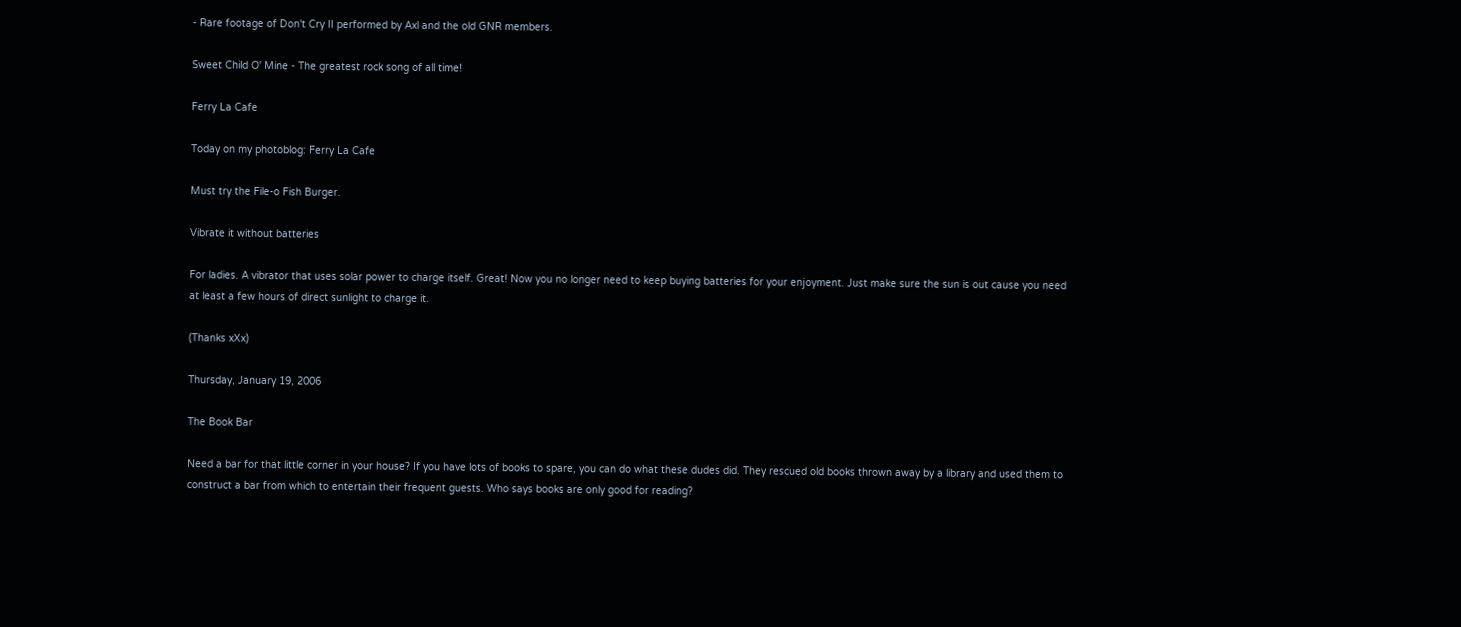- Rare footage of Don't Cry II performed by Axl and the old GNR members.

Sweet Child O' Mine - The greatest rock song of all time!

Ferry La Cafe

Today on my photoblog: Ferry La Cafe

Must try the File-o Fish Burger.

Vibrate it without batteries

For ladies. A vibrator that uses solar power to charge itself. Great! Now you no longer need to keep buying batteries for your enjoyment. Just make sure the sun is out cause you need at least a few hours of direct sunlight to charge it.

(Thanks xXx)

Thursday, January 19, 2006

The Book Bar

Need a bar for that little corner in your house? If you have lots of books to spare, you can do what these dudes did. They rescued old books thrown away by a library and used them to construct a bar from which to entertain their frequent guests. Who says books are only good for reading?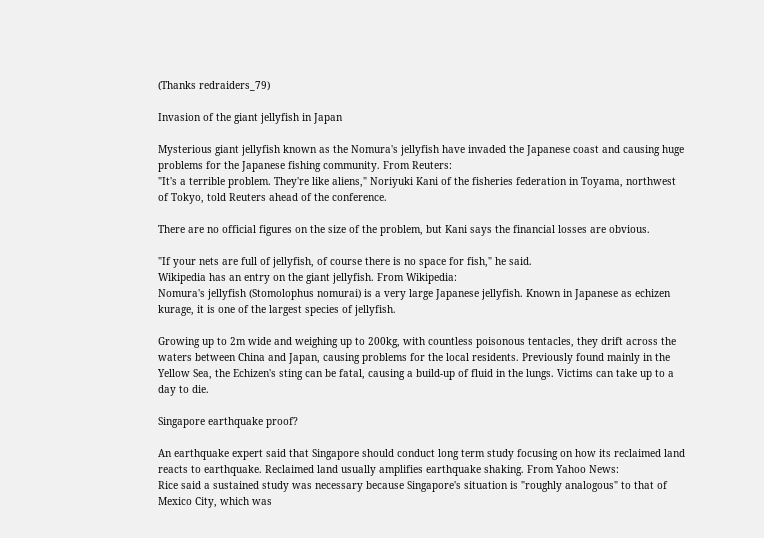(Thanks redraiders_79)

Invasion of the giant jellyfish in Japan

Mysterious giant jellyfish known as the Nomura's jellyfish have invaded the Japanese coast and causing huge problems for the Japanese fishing community. From Reuters:
"It's a terrible problem. They're like aliens," Noriyuki Kani of the fisheries federation in Toyama, northwest of Tokyo, told Reuters ahead of the conference.

There are no official figures on the size of the problem, but Kani says the financial losses are obvious.

"If your nets are full of jellyfish, of course there is no space for fish," he said.
Wikipedia has an entry on the giant jellyfish. From Wikipedia:
Nomura's jellyfish (Stomolophus nomurai) is a very large Japanese jellyfish. Known in Japanese as echizen kurage, it is one of the largest species of jellyfish.

Growing up to 2m wide and weighing up to 200kg, with countless poisonous tentacles, they drift across the waters between China and Japan, causing problems for the local residents. Previously found mainly in the Yellow Sea, the Echizen's sting can be fatal, causing a build-up of fluid in the lungs. Victims can take up to a day to die.

Singapore earthquake proof?

An earthquake expert said that Singapore should conduct long term study focusing on how its reclaimed land reacts to earthquake. Reclaimed land usually amplifies earthquake shaking. From Yahoo News:
Rice said a sustained study was necessary because Singapore's situation is "roughly analogous" to that of Mexico City, which was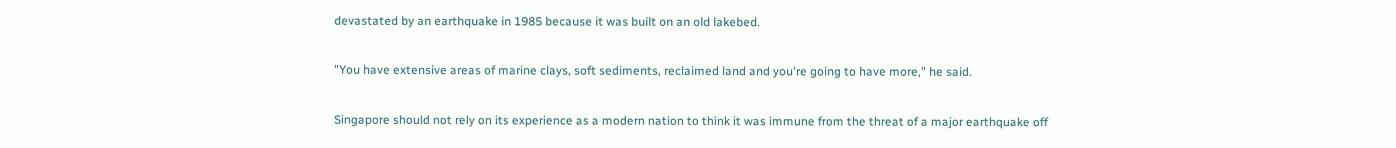devastated by an earthquake in 1985 because it was built on an old lakebed.

"You have extensive areas of marine clays, soft sediments, reclaimed land and you're going to have more," he said.

Singapore should not rely on its experience as a modern nation to think it was immune from the threat of a major earthquake off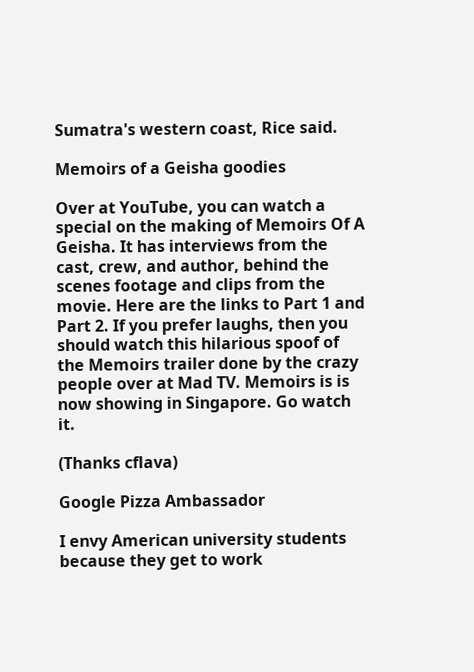Sumatra's western coast, Rice said.

Memoirs of a Geisha goodies

Over at YouTube, you can watch a special on the making of Memoirs Of A Geisha. It has interviews from the cast, crew, and author, behind the scenes footage and clips from the movie. Here are the links to Part 1 and Part 2. If you prefer laughs, then you should watch this hilarious spoof of the Memoirs trailer done by the crazy people over at Mad TV. Memoirs is is now showing in Singapore. Go watch it.

(Thanks cflava)

Google Pizza Ambassador

I envy American university students because they get to work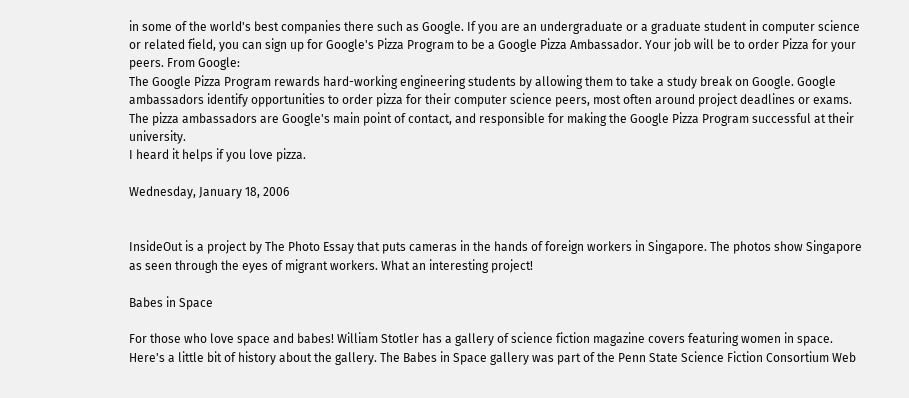in some of the world's best companies there such as Google. If you are an undergraduate or a graduate student in computer science or related field, you can sign up for Google's Pizza Program to be a Google Pizza Ambassador. Your job will be to order Pizza for your peers. From Google:
The Google Pizza Program rewards hard-working engineering students by allowing them to take a study break on Google. Google ambassadors identify opportunities to order pizza for their computer science peers, most often around project deadlines or exams. The pizza ambassadors are Google's main point of contact, and responsible for making the Google Pizza Program successful at their university.
I heard it helps if you love pizza.

Wednesday, January 18, 2006


InsideOut is a project by The Photo Essay that puts cameras in the hands of foreign workers in Singapore. The photos show Singapore as seen through the eyes of migrant workers. What an interesting project!

Babes in Space

For those who love space and babes! William Stotler has a gallery of science fiction magazine covers featuring women in space. Here's a little bit of history about the gallery. The Babes in Space gallery was part of the Penn State Science Fiction Consortium Web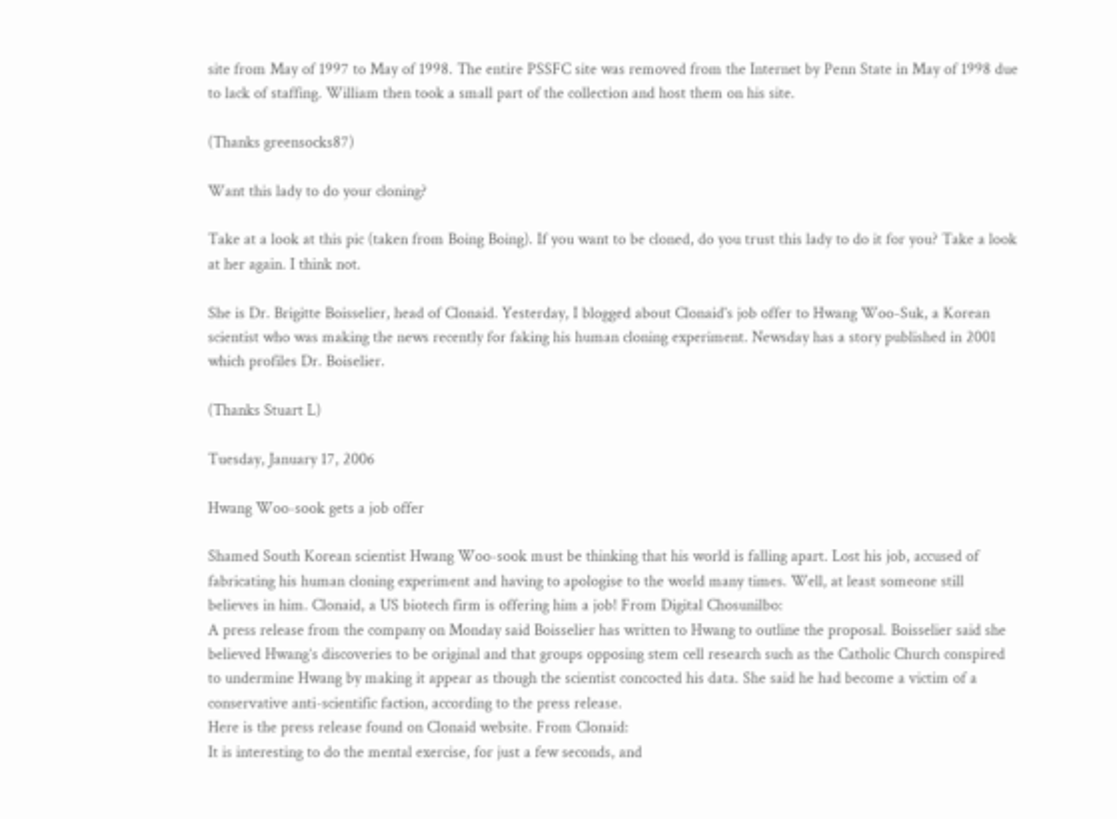site from May of 1997 to May of 1998. The entire PSSFC site was removed from the Internet by Penn State in May of 1998 due to lack of staffing. William then took a small part of the collection and host them on his site.

(Thanks greensocks87)

Want this lady to do your cloning?

Take at a look at this pic (taken from Boing Boing). If you want to be cloned, do you trust this lady to do it for you? Take a look at her again. I think not.

She is Dr. Brigitte Boisselier, head of Clonaid. Yesterday, I blogged about Clonaid's job offer to Hwang Woo-Suk, a Korean scientist who was making the news recently for faking his human cloning experiment. Newsday has a story published in 2001 which profiles Dr. Boiselier.

(Thanks Stuart L)

Tuesday, January 17, 2006

Hwang Woo-sook gets a job offer

Shamed South Korean scientist Hwang Woo-sook must be thinking that his world is falling apart. Lost his job, accused of fabricating his human cloning experiment and having to apologise to the world many times. Well, at least someone still believes in him. Clonaid, a US biotech firm is offering him a job! From Digital Chosunilbo:
A press release from the company on Monday said Boisselier has written to Hwang to outline the proposal. Boisselier said she believed Hwang’s discoveries to be original and that groups opposing stem cell research such as the Catholic Church conspired to undermine Hwang by making it appear as though the scientist concocted his data. She said he had become a victim of a conservative anti-scientific faction, according to the press release.
Here is the press release found on Clonaid website. From Clonaid:
It is interesting to do the mental exercise, for just a few seconds, and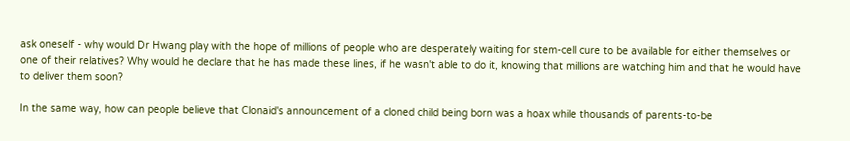ask oneself - why would Dr Hwang play with the hope of millions of people who are desperately waiting for stem-cell cure to be available for either themselves or one of their relatives? Why would he declare that he has made these lines, if he wasn't able to do it, knowing that millions are watching him and that he would have to deliver them soon?

In the same way, how can people believe that Clonaid's announcement of a cloned child being born was a hoax while thousands of parents-to-be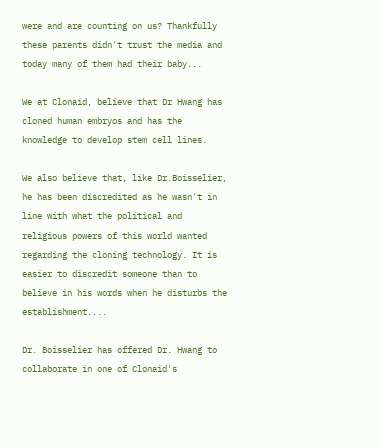were and are counting on us? Thankfully these parents didn't trust the media and today many of them had their baby...

We at Clonaid, believe that Dr Hwang has cloned human embryos and has the knowledge to develop stem cell lines.

We also believe that, like Dr.Boisselier, he has been discredited as he wasn't in line with what the political and religious powers of this world wanted regarding the cloning technology. It is easier to discredit someone than to believe in his words when he disturbs the establishment....

Dr. Boisselier has offered Dr. Hwang to collaborate in one of Clonaid's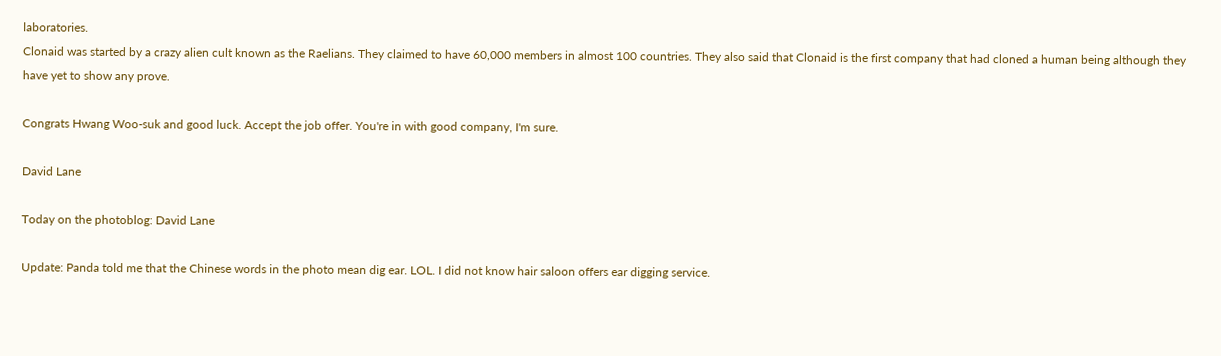laboratories.
Clonaid was started by a crazy alien cult known as the Raelians. They claimed to have 60,000 members in almost 100 countries. They also said that Clonaid is the first company that had cloned a human being although they have yet to show any prove.

Congrats Hwang Woo-suk and good luck. Accept the job offer. You're in with good company, I'm sure.

David Lane

Today on the photoblog: David Lane

Update: Panda told me that the Chinese words in the photo mean dig ear. LOL. I did not know hair saloon offers ear digging service.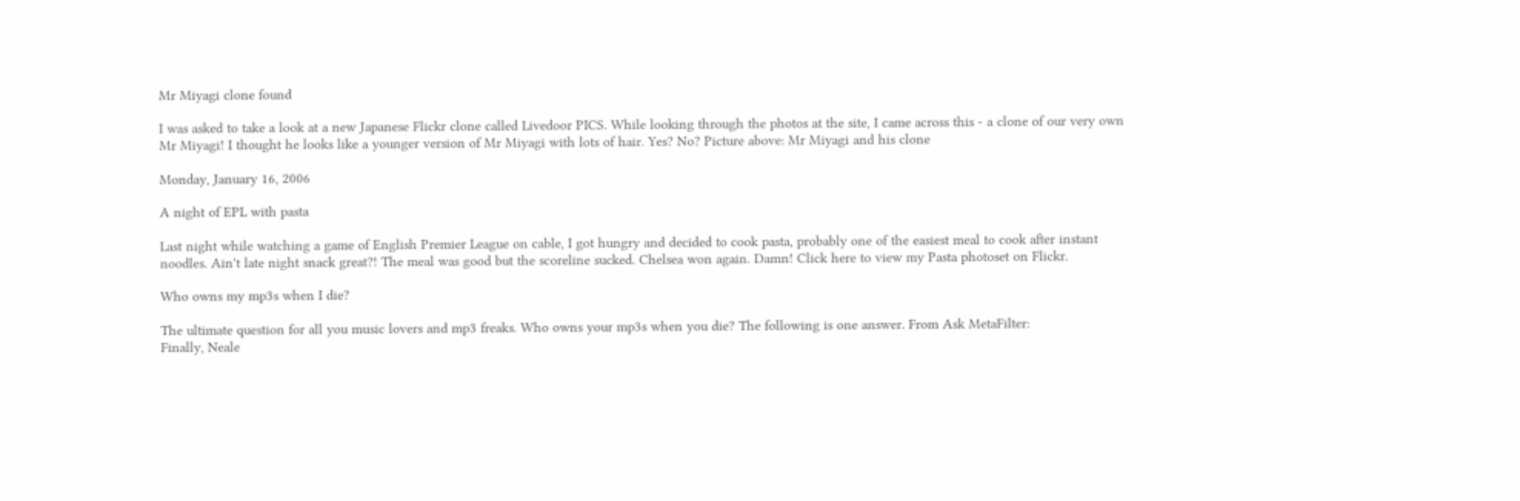Mr Miyagi clone found

I was asked to take a look at a new Japanese Flickr clone called Livedoor PICS. While looking through the photos at the site, I came across this - a clone of our very own Mr Miyagi! I thought he looks like a younger version of Mr Miyagi with lots of hair. Yes? No? Picture above: Mr Miyagi and his clone

Monday, January 16, 2006

A night of EPL with pasta

Last night while watching a game of English Premier League on cable, I got hungry and decided to cook pasta, probably one of the easiest meal to cook after instant noodles. Ain't late night snack great?! The meal was good but the scoreline sucked. Chelsea won again. Damn! Click here to view my Pasta photoset on Flickr.

Who owns my mp3s when I die?

The ultimate question for all you music lovers and mp3 freaks. Who owns your mp3s when you die? The following is one answer. From Ask MetaFilter:
Finally, Neale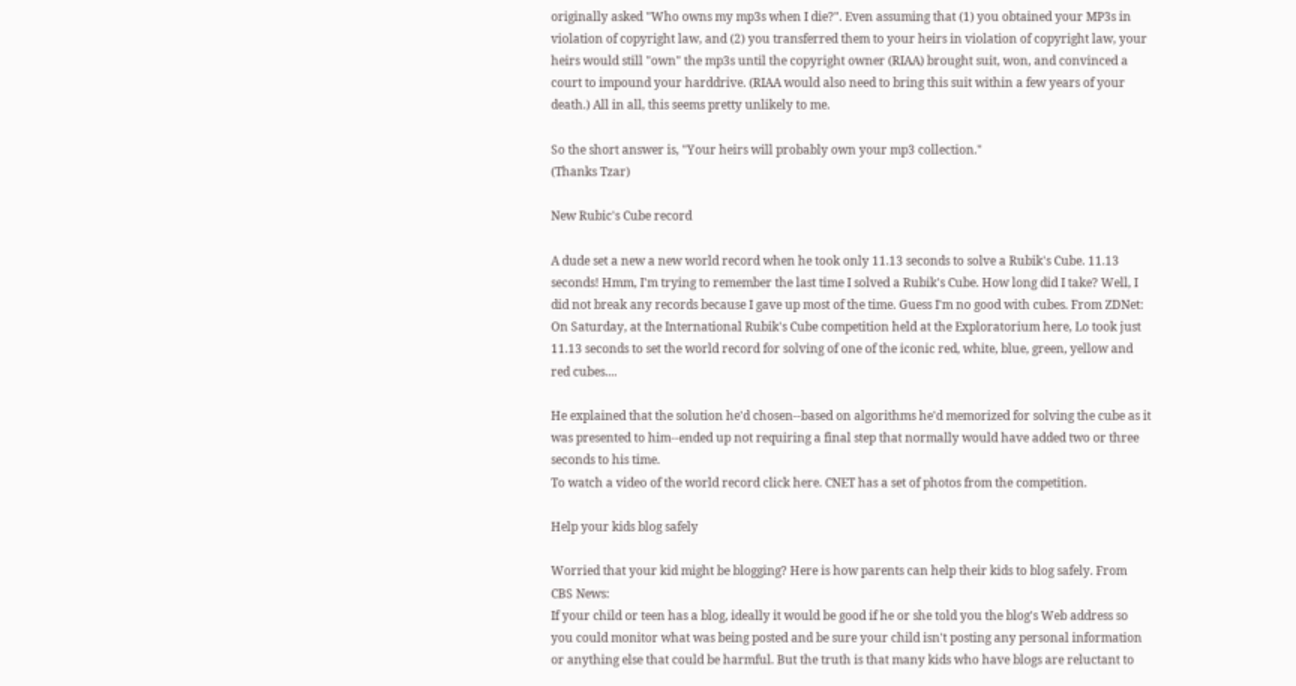originally asked "Who owns my mp3s when I die?". Even assuming that (1) you obtained your MP3s in violation of copyright law, and (2) you transferred them to your heirs in violation of copyright law, your heirs would still "own" the mp3s until the copyright owner (RIAA) brought suit, won, and convinced a court to impound your harddrive. (RIAA would also need to bring this suit within a few years of your death.) All in all, this seems pretty unlikely to me.

So the short answer is, "Your heirs will probably own your mp3 collection."
(Thanks Tzar)

New Rubic's Cube record

A dude set a new a new world record when he took only 11.13 seconds to solve a Rubik's Cube. 11.13 seconds! Hmm, I'm trying to remember the last time I solved a Rubik's Cube. How long did I take? Well, I did not break any records because I gave up most of the time. Guess I'm no good with cubes. From ZDNet:
On Saturday, at the International Rubik's Cube competition held at the Exploratorium here, Lo took just 11.13 seconds to set the world record for solving of one of the iconic red, white, blue, green, yellow and red cubes....

He explained that the solution he'd chosen--based on algorithms he'd memorized for solving the cube as it was presented to him--ended up not requiring a final step that normally would have added two or three seconds to his time.
To watch a video of the world record click here. CNET has a set of photos from the competition.

Help your kids blog safely

Worried that your kid might be blogging? Here is how parents can help their kids to blog safely. From CBS News:
If your child or teen has a blog, ideally it would be good if he or she told you the blog's Web address so you could monitor what was being posted and be sure your child isn't posting any personal information or anything else that could be harmful. But the truth is that many kids who have blogs are reluctant to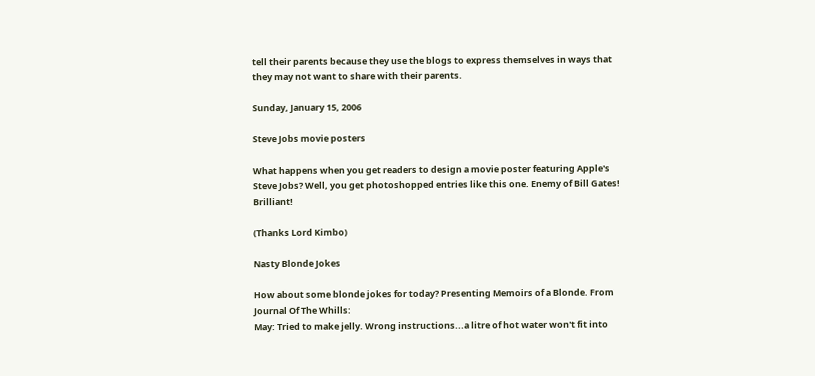tell their parents because they use the blogs to express themselves in ways that they may not want to share with their parents.

Sunday, January 15, 2006

Steve Jobs movie posters

What happens when you get readers to design a movie poster featuring Apple's Steve Jobs? Well, you get photoshopped entries like this one. Enemy of Bill Gates! Brilliant!

(Thanks Lord Kimbo)

Nasty Blonde Jokes

How about some blonde jokes for today? Presenting Memoirs of a Blonde. From Journal Of The Whills:
May: Tried to make jelly. Wrong instructions...a litre of hot water won't fit into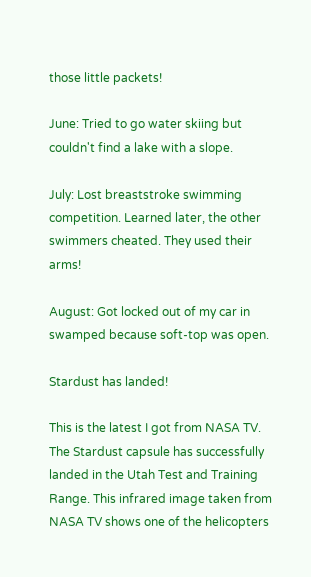those little packets!

June: Tried to go water skiing but couldn't find a lake with a slope.

July: Lost breaststroke swimming competition. Learned later, the other swimmers cheated. They used their arms!

August: Got locked out of my car in swamped because soft-top was open.

Stardust has landed!

This is the latest I got from NASA TV. The Stardust capsule has successfully landed in the Utah Test and Training Range. This infrared image taken from NASA TV shows one of the helicopters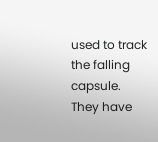used to track the falling capsule. They have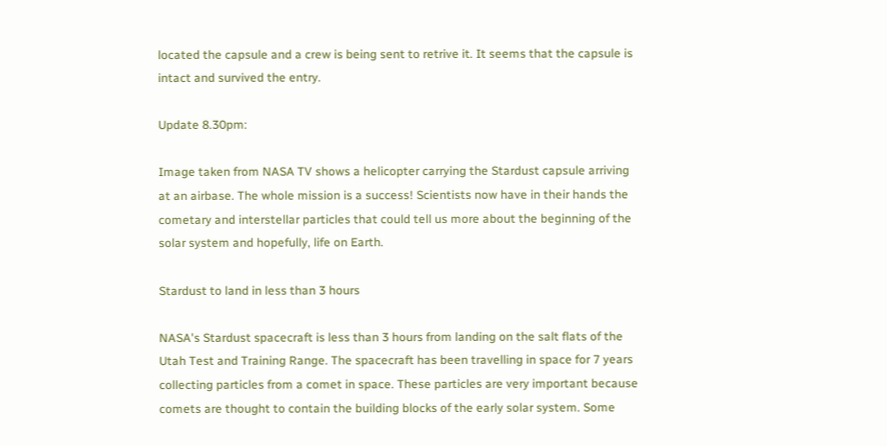located the capsule and a crew is being sent to retrive it. It seems that the capsule is intact and survived the entry.

Update 8.30pm:

Image taken from NASA TV shows a helicopter carrying the Stardust capsule arriving at an airbase. The whole mission is a success! Scientists now have in their hands the cometary and interstellar particles that could tell us more about the beginning of the solar system and hopefully, life on Earth.

Stardust to land in less than 3 hours

NASA's Stardust spacecraft is less than 3 hours from landing on the salt flats of the Utah Test and Training Range. The spacecraft has been travelling in space for 7 years collecting particles from a comet in space. These particles are very important because comets are thought to contain the building blocks of the early solar system. Some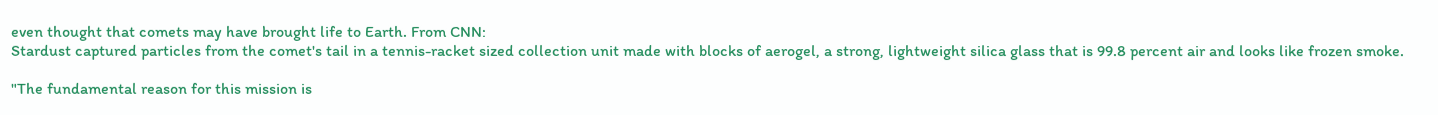even thought that comets may have brought life to Earth. From CNN:
Stardust captured particles from the comet's tail in a tennis-racket sized collection unit made with blocks of aerogel, a strong, lightweight silica glass that is 99.8 percent air and looks like frozen smoke.

"The fundamental reason for this mission is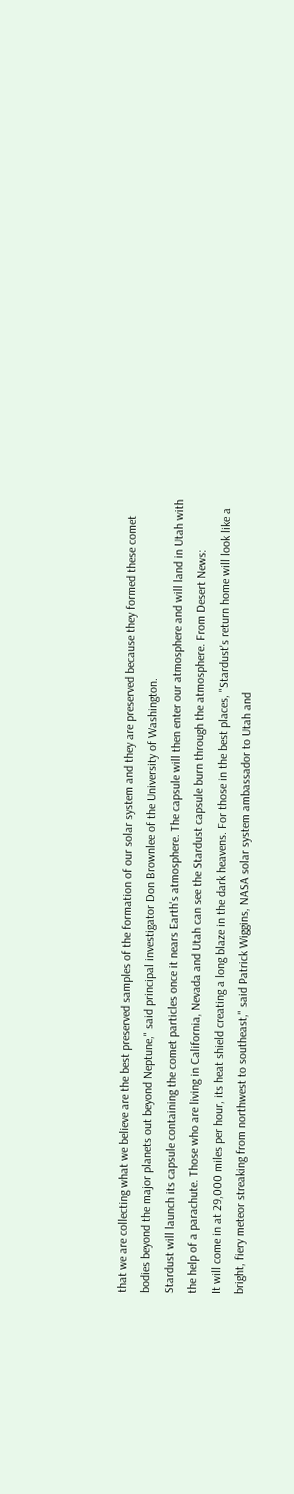that we are collecting what we believe are the best preserved samples of the formation of our solar system and they are preserved because they formed these comet bodies beyond the major planets out beyond Neptune," said principal investigator Don Brownlee of the University of Washington.
Stardust will launch its capsule containing the comet particles once it nears Earth's atmosphere. The capsule will then enter our atmosphere and will land in Utah with the help of a parachute. Those who are living in California, Nevada and Utah can see the Stardust capsule burn through the atmosphere. From Desert News:
It will come in at 29,000 miles per hour, its heat shield creating a long blaze in the dark heavens. For those in the best places, "Stardust's return home will look like a bright, fiery meteor streaking from northwest to southeast," said Patrick Wiggins, NASA solar system ambassador to Utah and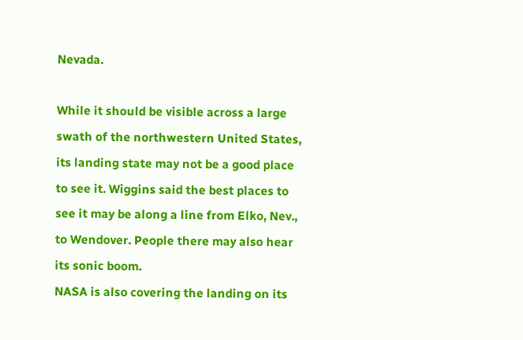Nevada.

While it should be visible across a large swath of the northwestern United States, its landing state may not be a good place to see it. Wiggins said the best places to see it may be along a line from Elko, Nev., to Wendover. People there may also hear its sonic boom.
NASA is also covering the landing on its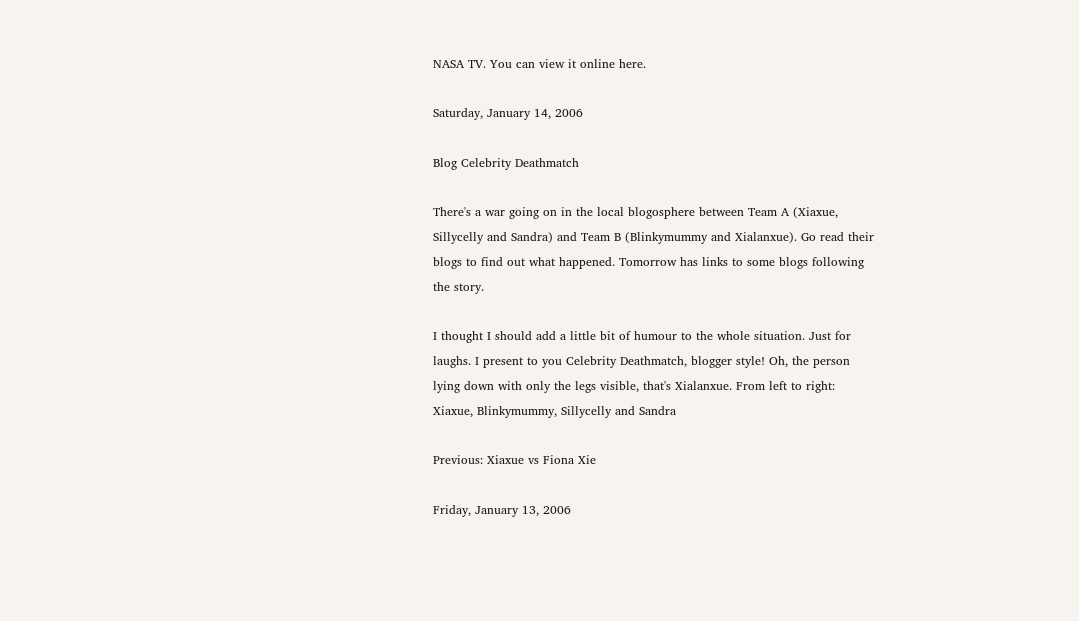NASA TV. You can view it online here.

Saturday, January 14, 2006

Blog Celebrity Deathmatch

There's a war going on in the local blogosphere between Team A (Xiaxue, Sillycelly and Sandra) and Team B (Blinkymummy and Xialanxue). Go read their blogs to find out what happened. Tomorrow has links to some blogs following the story.

I thought I should add a little bit of humour to the whole situation. Just for laughs. I present to you Celebrity Deathmatch, blogger style! Oh, the person lying down with only the legs visible, that's Xialanxue. From left to right: Xiaxue, Blinkymummy, Sillycelly and Sandra

Previous: Xiaxue vs Fiona Xie

Friday, January 13, 2006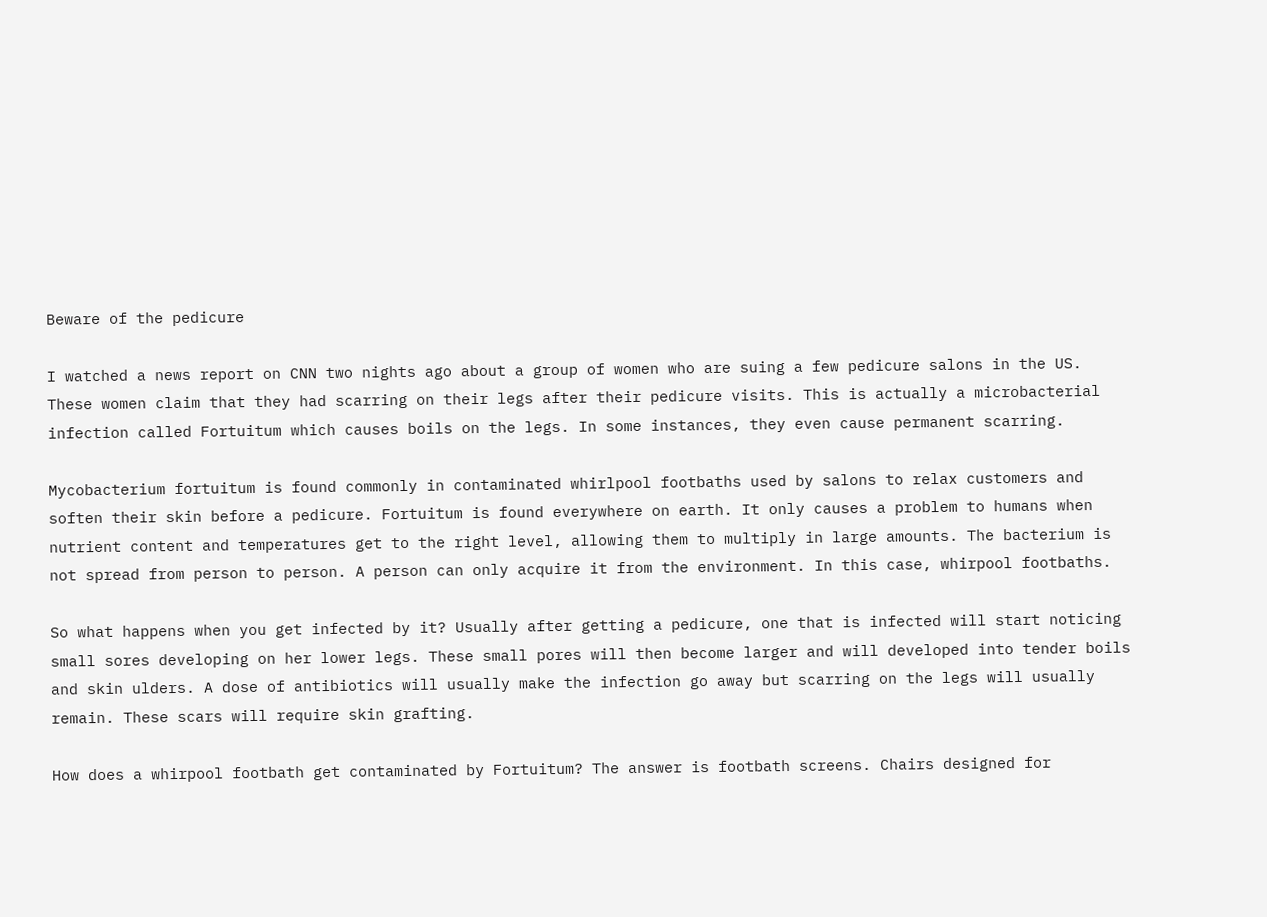Beware of the pedicure

I watched a news report on CNN two nights ago about a group of women who are suing a few pedicure salons in the US. These women claim that they had scarring on their legs after their pedicure visits. This is actually a microbacterial infection called Fortuitum which causes boils on the legs. In some instances, they even cause permanent scarring.

Mycobacterium fortuitum is found commonly in contaminated whirlpool footbaths used by salons to relax customers and soften their skin before a pedicure. Fortuitum is found everywhere on earth. It only causes a problem to humans when nutrient content and temperatures get to the right level, allowing them to multiply in large amounts. The bacterium is not spread from person to person. A person can only acquire it from the environment. In this case, whirpool footbaths.

So what happens when you get infected by it? Usually after getting a pedicure, one that is infected will start noticing small sores developing on her lower legs. These small pores will then become larger and will developed into tender boils and skin ulders. A dose of antibiotics will usually make the infection go away but scarring on the legs will usually remain. These scars will require skin grafting.

How does a whirpool footbath get contaminated by Fortuitum? The answer is footbath screens. Chairs designed for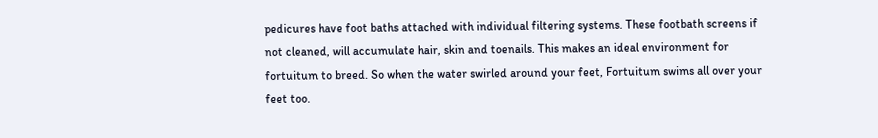pedicures have foot baths attached with individual filtering systems. These footbath screens if not cleaned, will accumulate hair, skin and toenails. This makes an ideal environment for fortuitum to breed. So when the water swirled around your feet, Fortuitum swims all over your feet too.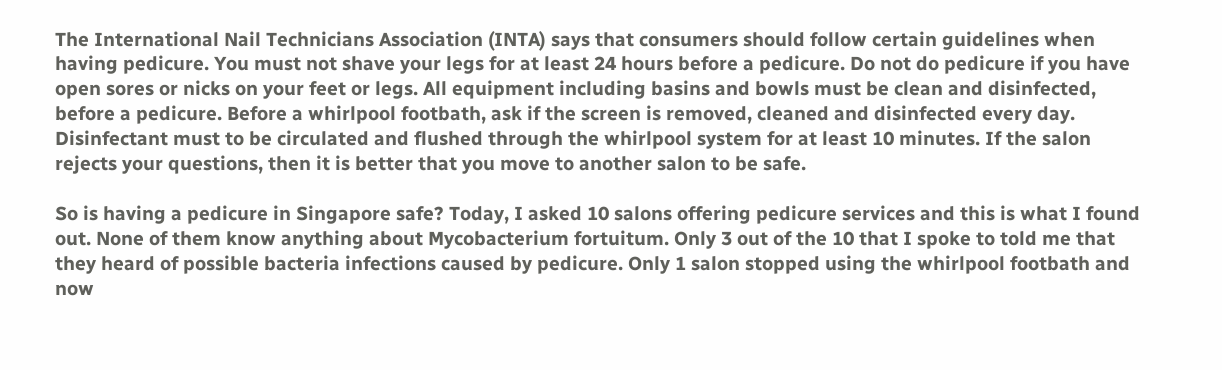The International Nail Technicians Association (INTA) says that consumers should follow certain guidelines when having pedicure. You must not shave your legs for at least 24 hours before a pedicure. Do not do pedicure if you have open sores or nicks on your feet or legs. All equipment including basins and bowls must be clean and disinfected, before a pedicure. Before a whirlpool footbath, ask if the screen is removed, cleaned and disinfected every day. Disinfectant must to be circulated and flushed through the whirlpool system for at least 10 minutes. If the salon rejects your questions, then it is better that you move to another salon to be safe.

So is having a pedicure in Singapore safe? Today, I asked 10 salons offering pedicure services and this is what I found out. None of them know anything about Mycobacterium fortuitum. Only 3 out of the 10 that I spoke to told me that they heard of possible bacteria infections caused by pedicure. Only 1 salon stopped using the whirlpool footbath and now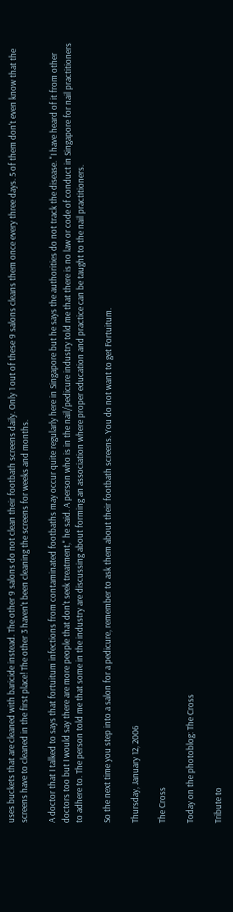uses buckets that are cleaned with baricide instead. The other 9 salons do not clean their footbath screens daily. Only 1 out of these 9 salons cleans them once every three days. 5 of them don't even know that the screens have to cleaned in the first place! The other 3 haven't been cleaning the screens for weeks and months.

A doctor that I talked to says that fortuitum infections from contaminated footbaths may occur quite regularly here in Singapore but he says the authorities do not track the disease. "I have heard of it from other doctors too but I would say there are more people that don't seek treatment," he said. A person who is in the nail/pedicure industry told me that there is no law or code of conduct in Singapore for nail practitioners to adhere to. The person told me that some in the industry are discussing about forming an association where proper education and practice can be taught to the nail practitioners.

So the next time you step into a salon for a pedicure, remember to ask them about their footbath screens. You do not want to get Fortuitum.

Thursday, January 12, 2006

The Cross

Today on the photoblog: The Cross

Tribute to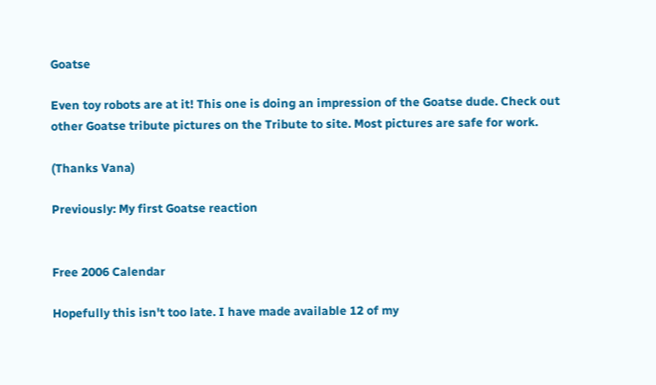Goatse

Even toy robots are at it! This one is doing an impression of the Goatse dude. Check out other Goatse tribute pictures on the Tribute to site. Most pictures are safe for work.

(Thanks Vana)

Previously: My first Goatse reaction


Free 2006 Calendar

Hopefully this isn't too late. I have made available 12 of my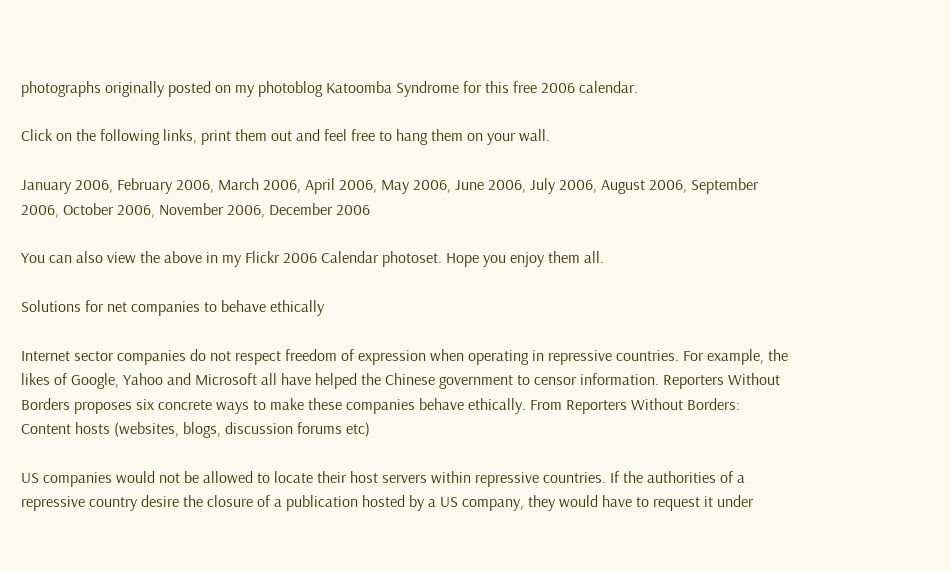photographs originally posted on my photoblog Katoomba Syndrome for this free 2006 calendar.

Click on the following links, print them out and feel free to hang them on your wall.

January 2006, February 2006, March 2006, April 2006, May 2006, June 2006, July 2006, August 2006, September 2006, October 2006, November 2006, December 2006

You can also view the above in my Flickr 2006 Calendar photoset. Hope you enjoy them all.

Solutions for net companies to behave ethically

Internet sector companies do not respect freedom of expression when operating in repressive countries. For example, the likes of Google, Yahoo and Microsoft all have helped the Chinese government to censor information. Reporters Without Borders proposes six concrete ways to make these companies behave ethically. From Reporters Without Borders:
Content hosts (websites, blogs, discussion forums etc)

US companies would not be allowed to locate their host servers within repressive countries. If the authorities of a repressive country desire the closure of a publication hosted by a US company, they would have to request it under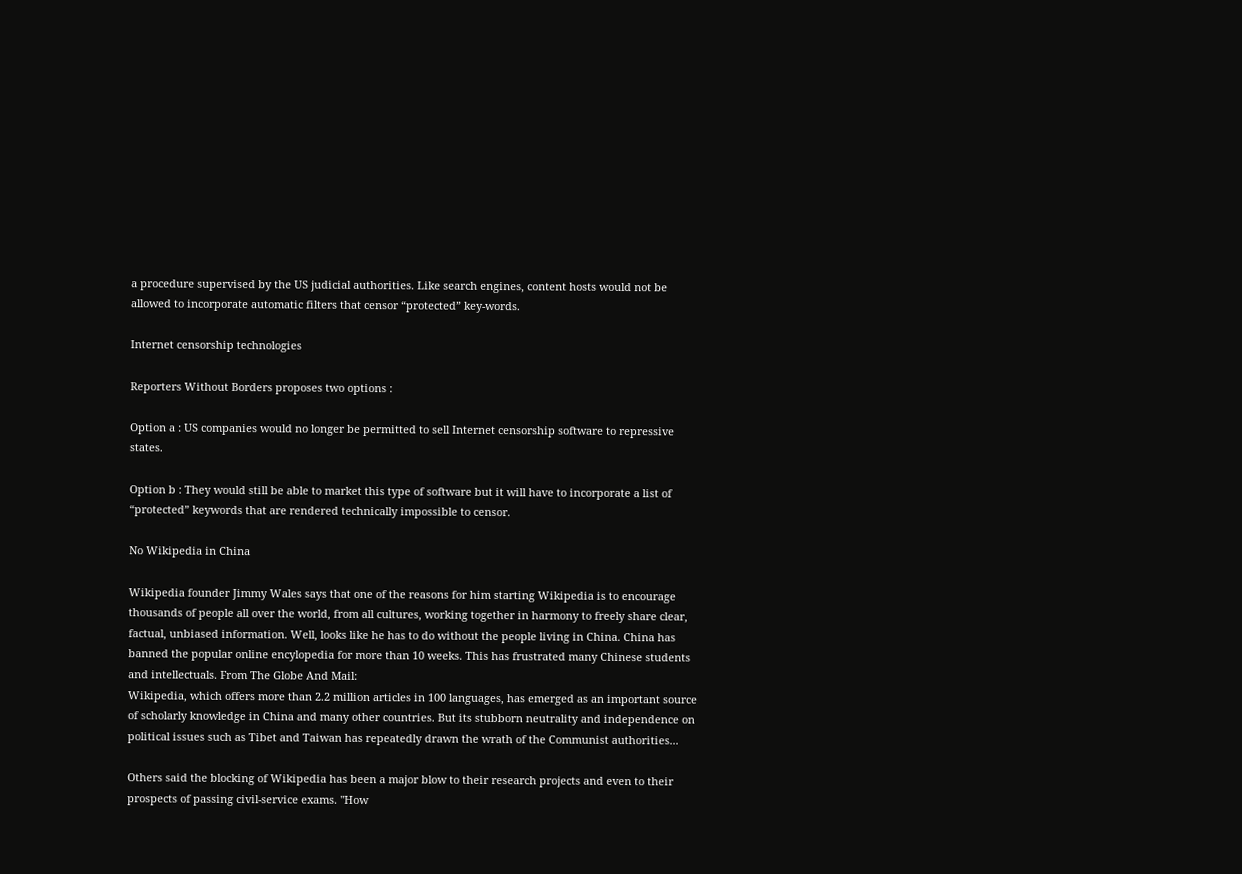a procedure supervised by the US judicial authorities. Like search engines, content hosts would not be allowed to incorporate automatic filters that censor “protected” key-words.

Internet censorship technologies

Reporters Without Borders proposes two options :

Option a : US companies would no longer be permitted to sell Internet censorship software to repressive states.

Option b : They would still be able to market this type of software but it will have to incorporate a list of “protected” keywords that are rendered technically impossible to censor.

No Wikipedia in China

Wikipedia founder Jimmy Wales says that one of the reasons for him starting Wikipedia is to encourage thousands of people all over the world, from all cultures, working together in harmony to freely share clear, factual, unbiased information. Well, looks like he has to do without the people living in China. China has banned the popular online encylopedia for more than 10 weeks. This has frustrated many Chinese students and intellectuals. From The Globe And Mail:
Wikipedia, which offers more than 2.2 million articles in 100 languages, has emerged as an important source of scholarly knowledge in China and many other countries. But its stubborn neutrality and independence on political issues such as Tibet and Taiwan has repeatedly drawn the wrath of the Communist authorities...

Others said the blocking of Wikipedia has been a major blow to their research projects and even to their prospects of passing civil-service exams. "How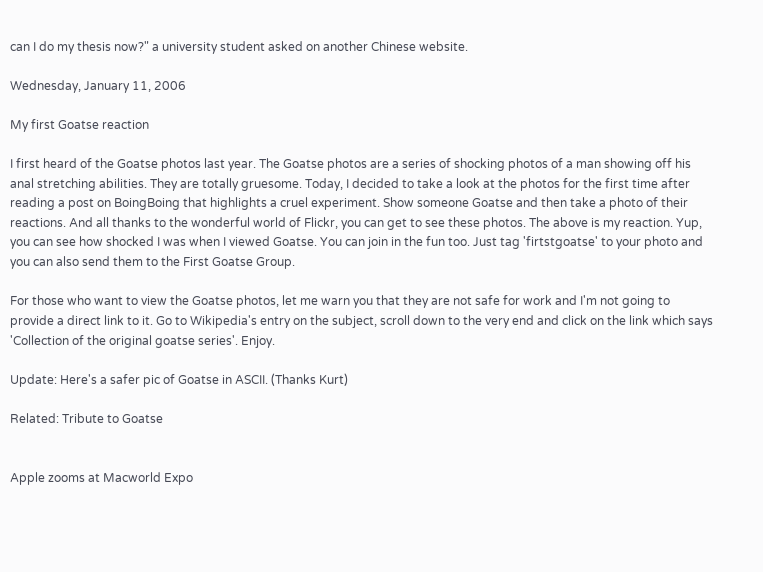can I do my thesis now?" a university student asked on another Chinese website.

Wednesday, January 11, 2006

My first Goatse reaction

I first heard of the Goatse photos last year. The Goatse photos are a series of shocking photos of a man showing off his anal stretching abilities. They are totally gruesome. Today, I decided to take a look at the photos for the first time after reading a post on BoingBoing that highlights a cruel experiment. Show someone Goatse and then take a photo of their reactions. And all thanks to the wonderful world of Flickr, you can get to see these photos. The above is my reaction. Yup, you can see how shocked I was when I viewed Goatse. You can join in the fun too. Just tag 'firtstgoatse' to your photo and you can also send them to the First Goatse Group.

For those who want to view the Goatse photos, let me warn you that they are not safe for work and I'm not going to provide a direct link to it. Go to Wikipedia's entry on the subject, scroll down to the very end and click on the link which says 'Collection of the original goatse series'. Enjoy.

Update: Here's a safer pic of Goatse in ASCII. (Thanks Kurt)

Related: Tribute to Goatse


Apple zooms at Macworld Expo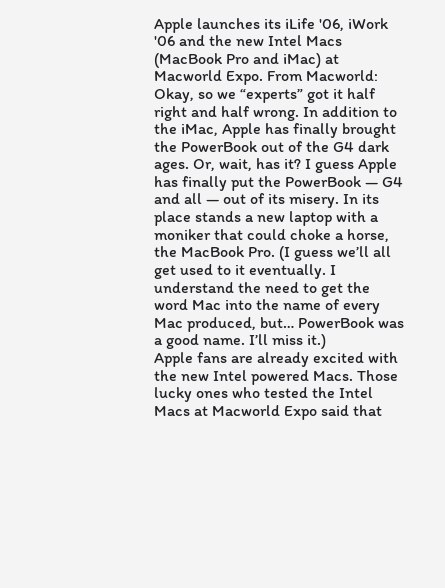Apple launches its iLife '06, iWork '06 and the new Intel Macs (MacBook Pro and iMac) at Macworld Expo. From Macworld:
Okay, so we “experts” got it half right and half wrong. In addition to the iMac, Apple has finally brought the PowerBook out of the G4 dark ages. Or, wait, has it? I guess Apple has finally put the PowerBook — G4 and all — out of its misery. In its place stands a new laptop with a moniker that could choke a horse, the MacBook Pro. (I guess we’ll all get used to it eventually. I understand the need to get the word Mac into the name of every Mac produced, but… PowerBook was a good name. I’ll miss it.)
Apple fans are already excited with the new Intel powered Macs. Those lucky ones who tested the Intel Macs at Macworld Expo said that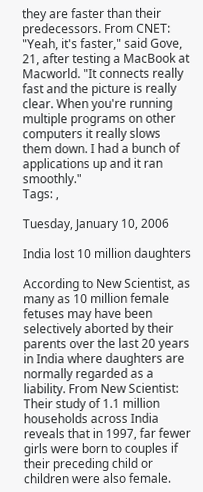they are faster than their predecessors. From CNET:
"Yeah, it's faster," said Gove, 21, after testing a MacBook at Macworld. "It connects really fast and the picture is really clear. When you're running multiple programs on other computers it really slows them down. I had a bunch of applications up and it ran smoothly."
Tags: ,

Tuesday, January 10, 2006

India lost 10 million daughters

According to New Scientist, as many as 10 million female fetuses may have been selectively aborted by their parents over the last 20 years in India where daughters are normally regarded as a liability. From New Scientist:
Their study of 1.1 million households across India reveals that in 1997, far fewer girls were born to couples if their preceding child or children were also female.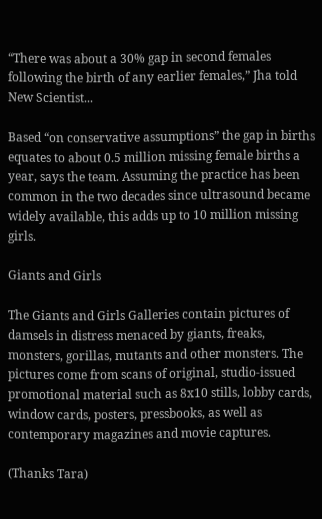“There was about a 30% gap in second females following the birth of any earlier females,” Jha told New Scientist...

Based “on conservative assumptions” the gap in births equates to about 0.5 million missing female births a year, says the team. Assuming the practice has been common in the two decades since ultrasound became widely available, this adds up to 10 million missing girls.

Giants and Girls

The Giants and Girls Galleries contain pictures of damsels in distress menaced by giants, freaks, monsters, gorillas, mutants and other monsters. The pictures come from scans of original, studio-issued promotional material such as 8x10 stills, lobby cards, window cards, posters, pressbooks, as well as contemporary magazines and movie captures.

(Thanks Tara)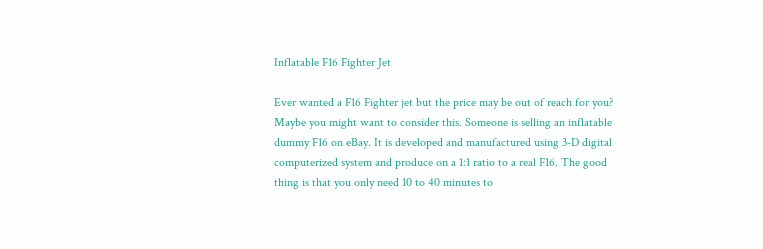Inflatable F16 Fighter Jet

Ever wanted a F16 Fighter jet but the price may be out of reach for you? Maybe you might want to consider this. Someone is selling an inflatable dummy F16 on eBay. It is developed and manufactured using 3-D digital computerized system and produce on a 1:1 ratio to a real F16. The good thing is that you only need 10 to 40 minutes to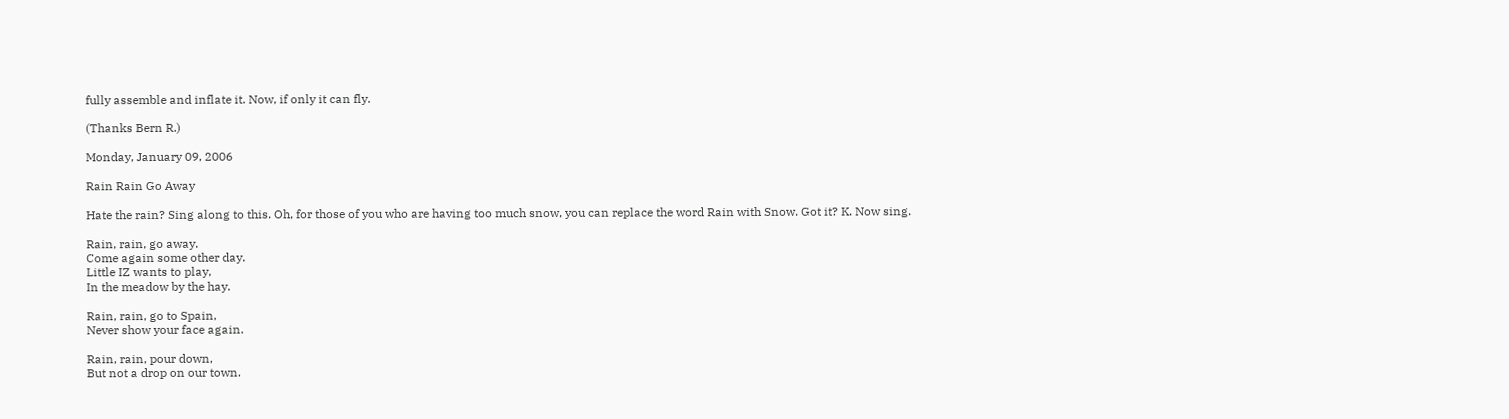fully assemble and inflate it. Now, if only it can fly.

(Thanks Bern R.)

Monday, January 09, 2006

Rain Rain Go Away

Hate the rain? Sing along to this. Oh, for those of you who are having too much snow, you can replace the word Rain with Snow. Got it? K. Now sing.

Rain, rain, go away.
Come again some other day.
Little IZ wants to play,
In the meadow by the hay.

Rain, rain, go to Spain,
Never show your face again.

Rain, rain, pour down,
But not a drop on our town.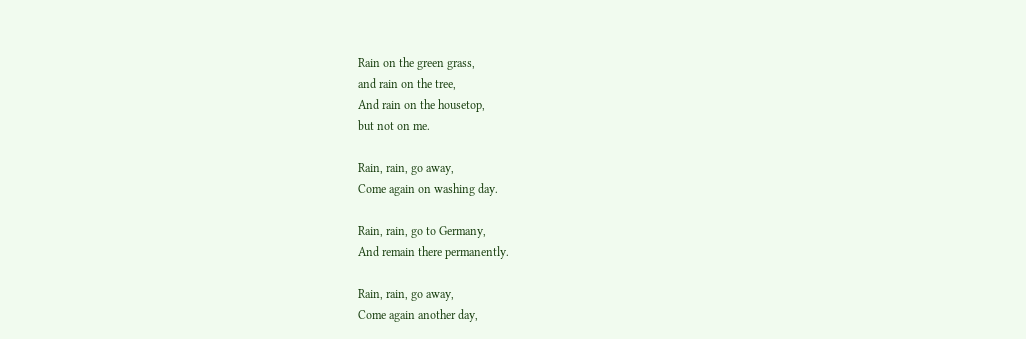Rain on the green grass,
and rain on the tree,
And rain on the housetop,
but not on me.

Rain, rain, go away,
Come again on washing day.

Rain, rain, go to Germany,
And remain there permanently.

Rain, rain, go away,
Come again another day,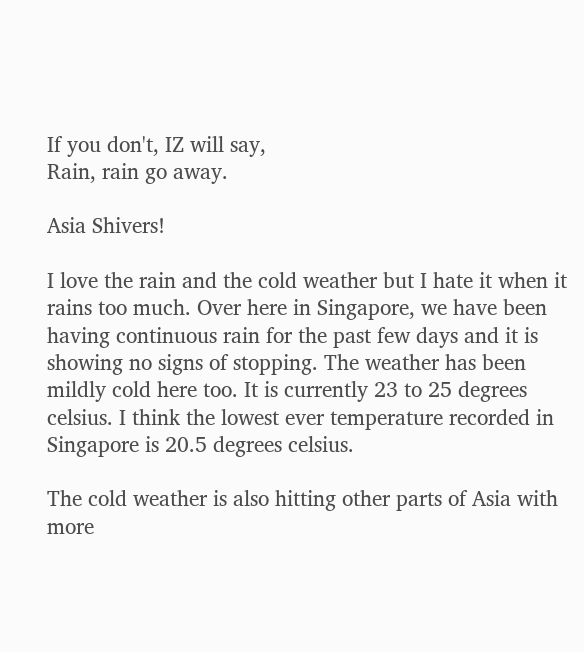If you don't, IZ will say,
Rain, rain go away.

Asia Shivers!

I love the rain and the cold weather but I hate it when it rains too much. Over here in Singapore, we have been having continuous rain for the past few days and it is showing no signs of stopping. The weather has been mildly cold here too. It is currently 23 to 25 degrees celsius. I think the lowest ever temperature recorded in Singapore is 20.5 degrees celsius.

The cold weather is also hitting other parts of Asia with more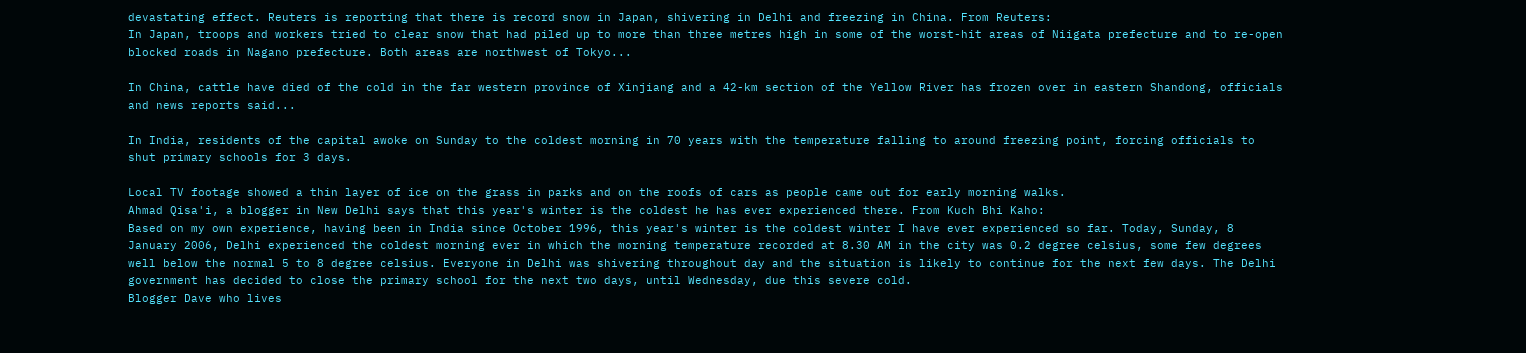devastating effect. Reuters is reporting that there is record snow in Japan, shivering in Delhi and freezing in China. From Reuters:
In Japan, troops and workers tried to clear snow that had piled up to more than three metres high in some of the worst-hit areas of Niigata prefecture and to re-open blocked roads in Nagano prefecture. Both areas are northwest of Tokyo...

In China, cattle have died of the cold in the far western province of Xinjiang and a 42-km section of the Yellow River has frozen over in eastern Shandong, officials and news reports said...

In India, residents of the capital awoke on Sunday to the coldest morning in 70 years with the temperature falling to around freezing point, forcing officials to shut primary schools for 3 days.

Local TV footage showed a thin layer of ice on the grass in parks and on the roofs of cars as people came out for early morning walks.
Ahmad Qisa'i, a blogger in New Delhi says that this year's winter is the coldest he has ever experienced there. From Kuch Bhi Kaho:
Based on my own experience, having been in India since October 1996, this year's winter is the coldest winter I have ever experienced so far. Today, Sunday, 8 January 2006, Delhi experienced the coldest morning ever in which the morning temperature recorded at 8.30 AM in the city was 0.2 degree celsius, some few degrees well below the normal 5 to 8 degree celsius. Everyone in Delhi was shivering throughout day and the situation is likely to continue for the next few days. The Delhi government has decided to close the primary school for the next two days, until Wednesday, due this severe cold.
Blogger Dave who lives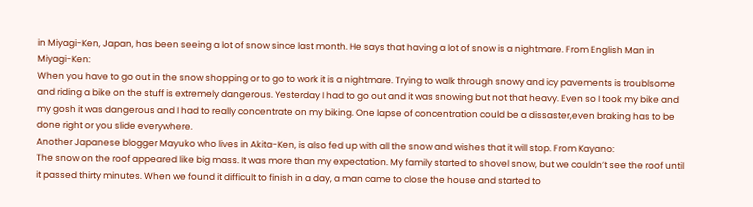in Miyagi-Ken, Japan, has been seeing a lot of snow since last month. He says that having a lot of snow is a nightmare. From English Man in Miyagi-Ken:
When you have to go out in the snow shopping or to go to work it is a nightmare. Trying to walk through snowy and icy pavements is troublsome and riding a bike on the stuff is extremely dangerous. Yesterday I had to go out and it was snowing but not that heavy. Even so I took my bike and my gosh it was dangerous and I had to really concentrate on my biking. One lapse of concentration could be a dissaster,even braking has to be done right or you slide everywhere.
Another Japanese blogger Mayuko who lives in Akita-Ken, is also fed up with all the snow and wishes that it will stop. From Kayano:
The snow on the roof appeared like big mass. It was more than my expectation. My family started to shovel snow, but we couldn’t see the roof until it passed thirty minutes. When we found it difficult to finish in a day, a man came to close the house and started to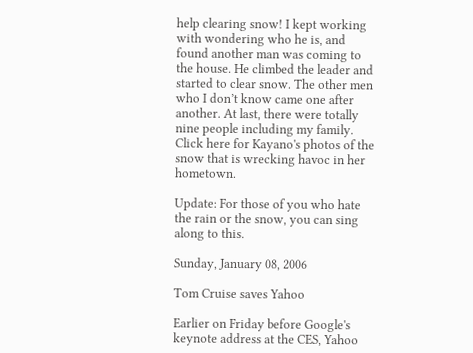help clearing snow! I kept working with wondering who he is, and found another man was coming to the house. He climbed the leader and started to clear snow. The other men who I don’t know came one after another. At last, there were totally nine people including my family.
Click here for Kayano's photos of the snow that is wrecking havoc in her hometown.

Update: For those of you who hate the rain or the snow, you can sing along to this.

Sunday, January 08, 2006

Tom Cruise saves Yahoo

Earlier on Friday before Google's keynote address at the CES, Yahoo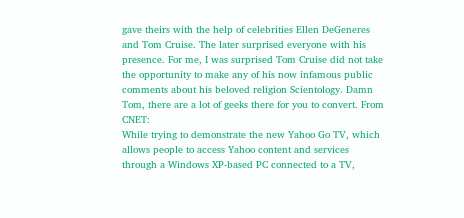gave theirs with the help of celebrities Ellen DeGeneres and Tom Cruise. The later surprised everyone with his presence. For me, I was surprised Tom Cruise did not take the opportunity to make any of his now infamous public comments about his beloved religion Scientology. Damn Tom, there are a lot of geeks there for you to convert. From CNET:
While trying to demonstrate the new Yahoo Go TV, which allows people to access Yahoo content and services through a Windows XP-based PC connected to a TV,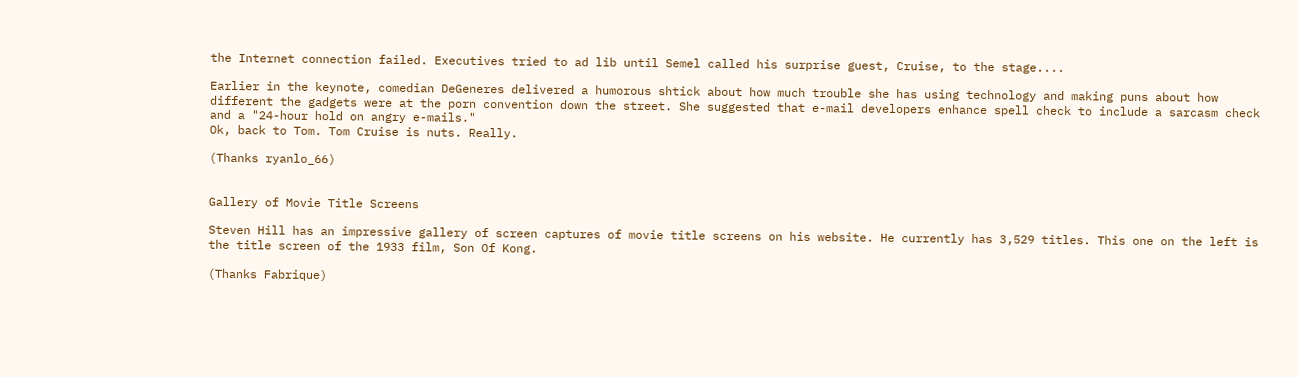the Internet connection failed. Executives tried to ad lib until Semel called his surprise guest, Cruise, to the stage....

Earlier in the keynote, comedian DeGeneres delivered a humorous shtick about how much trouble she has using technology and making puns about how different the gadgets were at the porn convention down the street. She suggested that e-mail developers enhance spell check to include a sarcasm check and a "24-hour hold on angry e-mails."
Ok, back to Tom. Tom Cruise is nuts. Really.

(Thanks ryanlo_66)


Gallery of Movie Title Screens

Steven Hill has an impressive gallery of screen captures of movie title screens on his website. He currently has 3,529 titles. This one on the left is the title screen of the 1933 film, Son Of Kong.

(Thanks Fabrique)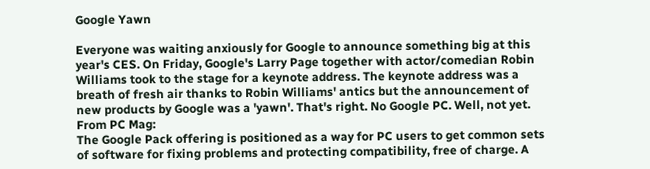Google Yawn

Everyone was waiting anxiously for Google to announce something big at this year's CES. On Friday, Google's Larry Page together with actor/comedian Robin Williams took to the stage for a keynote address. The keynote address was a breath of fresh air thanks to Robin Williams' antics but the announcement of new products by Google was a 'yawn'. That's right. No Google PC. Well, not yet. From PC Mag:
The Google Pack offering is positioned as a way for PC users to get common sets of software for fixing problems and protecting compatibility, free of charge. A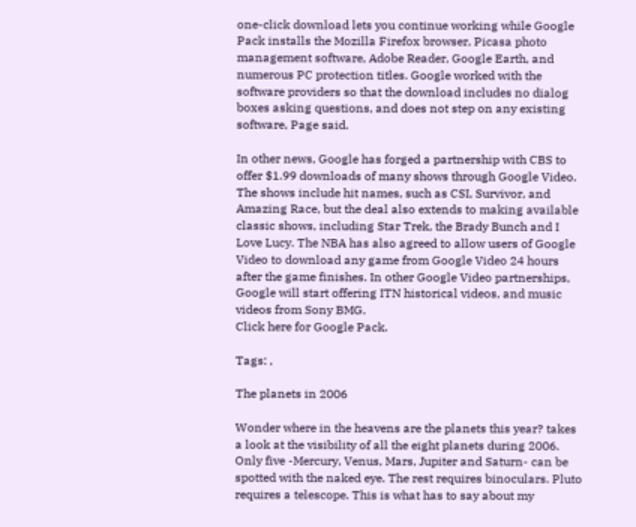one-click download lets you continue working while Google Pack installs the Mozilla Firefox browser, Picasa photo management software, Adobe Reader, Google Earth, and numerous PC protection titles. Google worked with the software providers so that the download includes no dialog boxes asking questions, and does not step on any existing software, Page said.

In other news, Google has forged a partnership with CBS to offer $1.99 downloads of many shows through Google Video. The shows include hit names, such as CSI, Survivor, and Amazing Race, but the deal also extends to making available classic shows, including Star Trek, the Brady Bunch and I Love Lucy. The NBA has also agreed to allow users of Google Video to download any game from Google Video 24 hours after the game finishes. In other Google Video partnerships, Google will start offering ITN historical videos, and music videos from Sony BMG.
Click here for Google Pack.

Tags: ,

The planets in 2006

Wonder where in the heavens are the planets this year? takes a look at the visibility of all the eight planets during 2006. Only five -Mercury, Venus, Mars, Jupiter and Saturn- can be spotted with the naked eye. The rest requires binoculars. Pluto requires a telescope. This is what has to say about my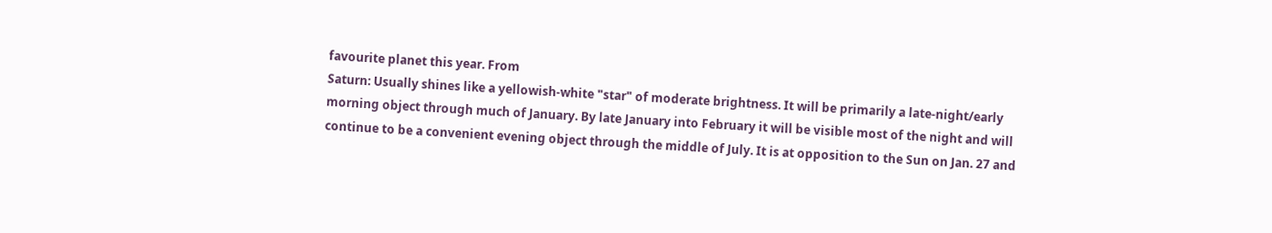favourite planet this year. From
Saturn: Usually shines like a yellowish-white "star" of moderate brightness. It will be primarily a late-night/early morning object through much of January. By late January into February it will be visible most of the night and will continue to be a convenient evening object through the middle of July. It is at opposition to the Sun on Jan. 27 and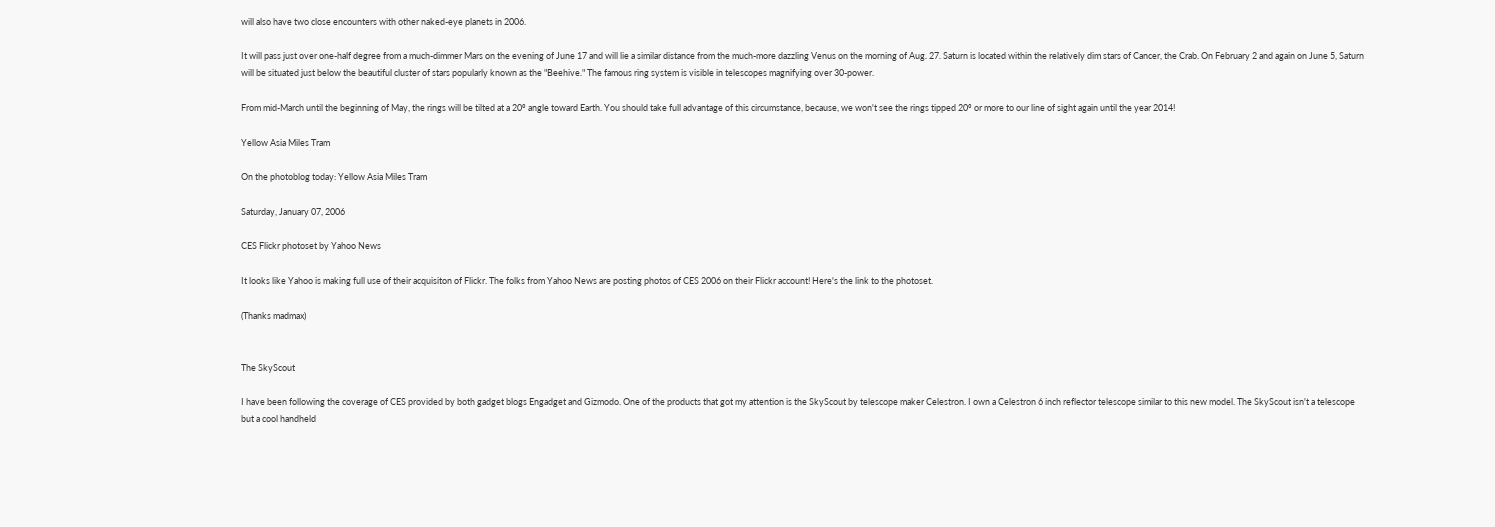will also have two close encounters with other naked-eye planets in 2006.

It will pass just over one-half degree from a much-dimmer Mars on the evening of June 17 and will lie a similar distance from the much-more dazzling Venus on the morning of Aug. 27. Saturn is located within the relatively dim stars of Cancer, the Crab. On February 2 and again on June 5, Saturn will be situated just below the beautiful cluster of stars popularly known as the "Beehive." The famous ring system is visible in telescopes magnifying over 30-power.

From mid-March until the beginning of May, the rings will be tilted at a 20º angle toward Earth. You should take full advantage of this circumstance, because, we won't see the rings tipped 20º or more to our line of sight again until the year 2014!

Yellow Asia Miles Tram

On the photoblog today: Yellow Asia Miles Tram

Saturday, January 07, 2006

CES Flickr photoset by Yahoo News

It looks like Yahoo is making full use of their acquisiton of Flickr. The folks from Yahoo News are posting photos of CES 2006 on their Flickr account! Here's the link to the photoset.

(Thanks madmax)


The SkyScout

I have been following the coverage of CES provided by both gadget blogs Engadget and Gizmodo. One of the products that got my attention is the SkyScout by telescope maker Celestron. I own a Celestron 6 inch reflector telescope similar to this new model. The SkyScout isn't a telescope but a cool handheld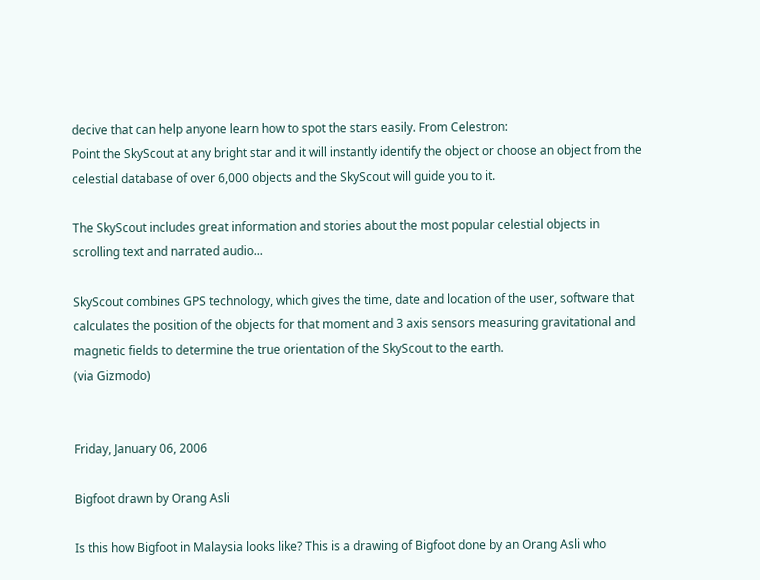decive that can help anyone learn how to spot the stars easily. From Celestron:
Point the SkyScout at any bright star and it will instantly identify the object or choose an object from the celestial database of over 6,000 objects and the SkyScout will guide you to it.

The SkyScout includes great information and stories about the most popular celestial objects in scrolling text and narrated audio...

SkyScout combines GPS technology, which gives the time, date and location of the user, software that calculates the position of the objects for that moment and 3 axis sensors measuring gravitational and magnetic fields to determine the true orientation of the SkyScout to the earth.
(via Gizmodo)


Friday, January 06, 2006

Bigfoot drawn by Orang Asli

Is this how Bigfoot in Malaysia looks like? This is a drawing of Bigfoot done by an Orang Asli who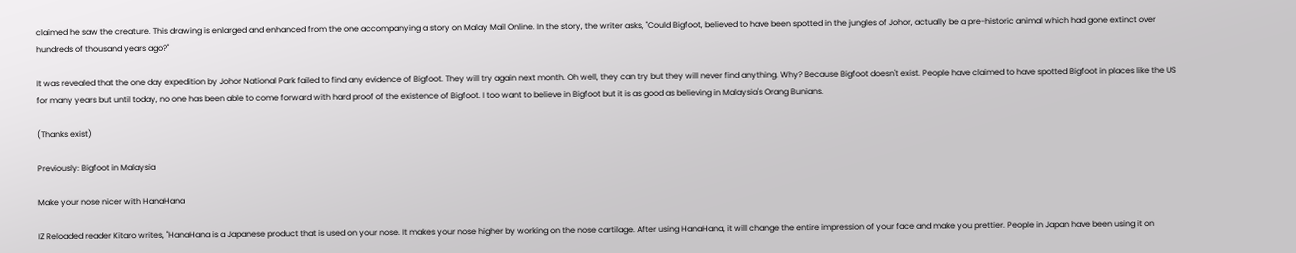claimed he saw the creature. This drawing is enlarged and enhanced from the one accompanying a story on Malay Mail Online. In the story, the writer asks, "Could Bigfoot, believed to have been spotted in the jungles of Johor, actually be a pre-historic animal which had gone extinct over hundreds of thousand years ago?"

It was revealed that the one day expedition by Johor National Park failed to find any evidence of Bigfoot. They will try again next month. Oh well, they can try but they will never find anything. Why? Because Bigfoot doesn't exist. People have claimed to have spotted Bigfoot in places like the US for many years but until today, no one has been able to come forward with hard proof of the existence of Bigfoot. I too want to believe in Bigfoot but it is as good as believing in Malaysia's Orang Bunians.

(Thanks exist)

Previously: Bigfoot in Malaysia

Make your nose nicer with HanaHana

IZ Reloaded reader Kitaro writes, "HanaHana is a Japanese product that is used on your nose. It makes your nose higher by working on the nose cartilage. After using HanaHana, it will change the entire impression of your face and make you prettier. People in Japan have been using it on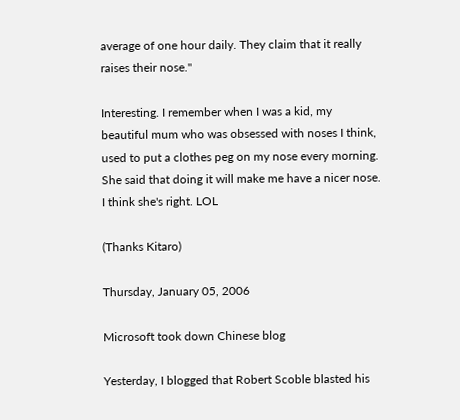average of one hour daily. They claim that it really raises their nose."

Interesting. I remember when I was a kid, my beautiful mum who was obsessed with noses I think, used to put a clothes peg on my nose every morning. She said that doing it will make me have a nicer nose. I think she's right. LOL

(Thanks Kitaro)

Thursday, January 05, 2006

Microsoft took down Chinese blog

Yesterday, I blogged that Robert Scoble blasted his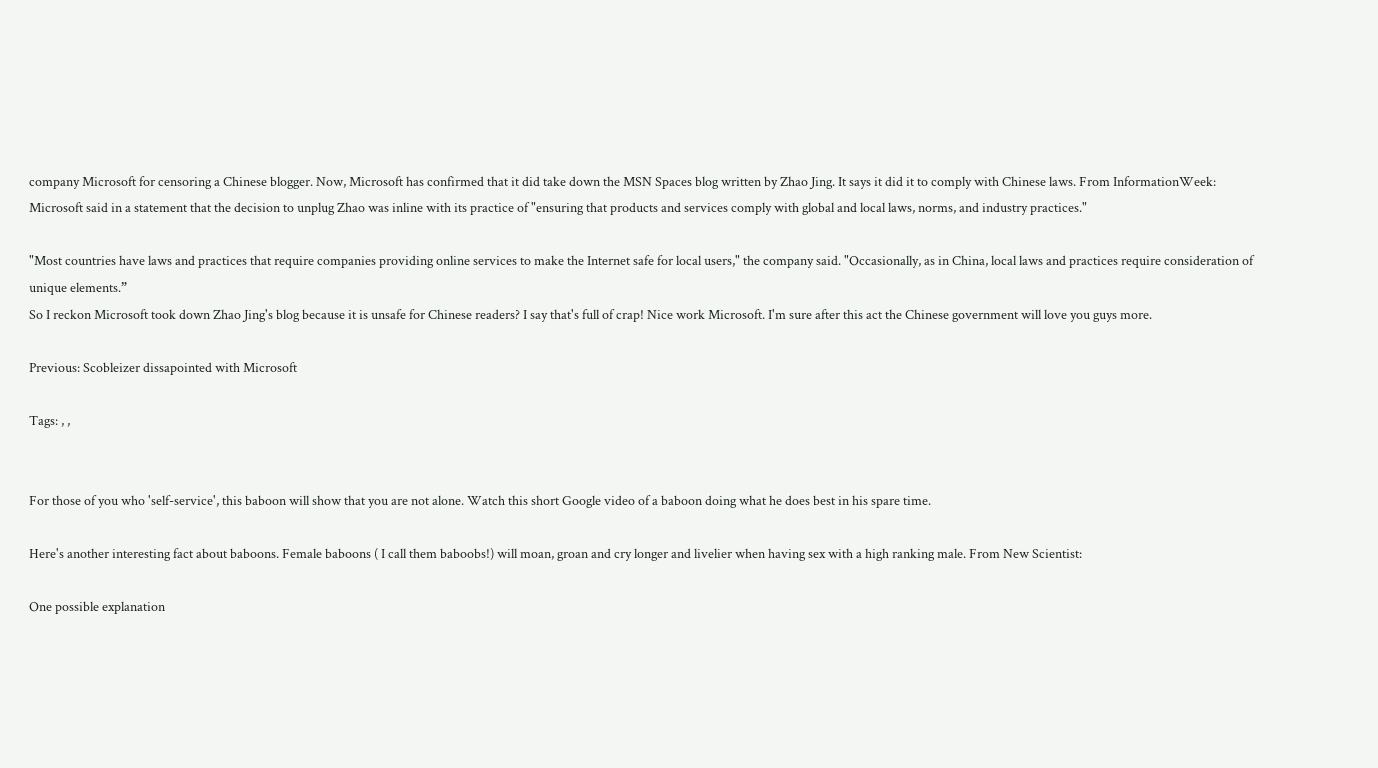company Microsoft for censoring a Chinese blogger. Now, Microsoft has confirmed that it did take down the MSN Spaces blog written by Zhao Jing. It says it did it to comply with Chinese laws. From InformationWeek:
Microsoft said in a statement that the decision to unplug Zhao was inline with its practice of "ensuring that products and services comply with global and local laws, norms, and industry practices."

"Most countries have laws and practices that require companies providing online services to make the Internet safe for local users," the company said. "Occasionally, as in China, local laws and practices require consideration of unique elements.”
So I reckon Microsoft took down Zhao Jing's blog because it is unsafe for Chinese readers? I say that's full of crap! Nice work Microsoft. I'm sure after this act the Chinese government will love you guys more.

Previous: Scobleizer dissapointed with Microsoft

Tags: , ,


For those of you who 'self-service', this baboon will show that you are not alone. Watch this short Google video of a baboon doing what he does best in his spare time.

Here's another interesting fact about baboons. Female baboons ( I call them baboobs!) will moan, groan and cry longer and livelier when having sex with a high ranking male. From New Scientist:

One possible explanation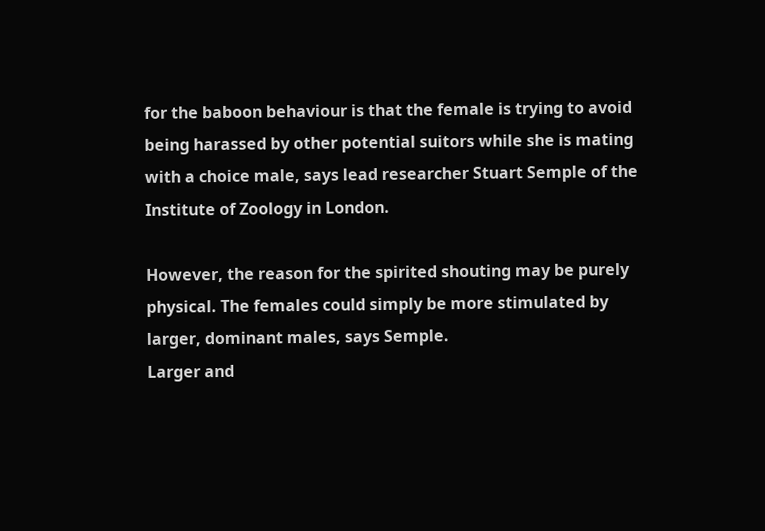for the baboon behaviour is that the female is trying to avoid being harassed by other potential suitors while she is mating with a choice male, says lead researcher Stuart Semple of the Institute of Zoology in London.

However, the reason for the spirited shouting may be purely physical. The females could simply be more stimulated by larger, dominant males, says Semple.
Larger and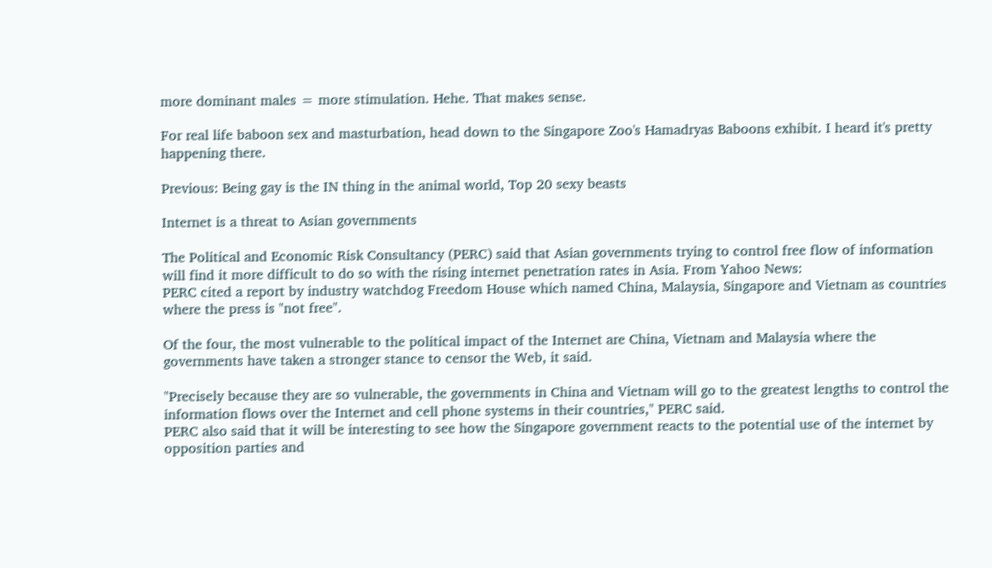more dominant males = more stimulation. Hehe. That makes sense.

For real life baboon sex and masturbation, head down to the Singapore Zoo's Hamadryas Baboons exhibit. I heard it's pretty happening there.

Previous: Being gay is the IN thing in the animal world, Top 20 sexy beasts

Internet is a threat to Asian governments

The Political and Economic Risk Consultancy (PERC) said that Asian governments trying to control free flow of information will find it more difficult to do so with the rising internet penetration rates in Asia. From Yahoo News:
PERC cited a report by industry watchdog Freedom House which named China, Malaysia, Singapore and Vietnam as countries where the press is "not free".

Of the four, the most vulnerable to the political impact of the Internet are China, Vietnam and Malaysia where the governments have taken a stronger stance to censor the Web, it said.

"Precisely because they are so vulnerable, the governments in China and Vietnam will go to the greatest lengths to control the information flows over the Internet and cell phone systems in their countries," PERC said.
PERC also said that it will be interesting to see how the Singapore government reacts to the potential use of the internet by opposition parties and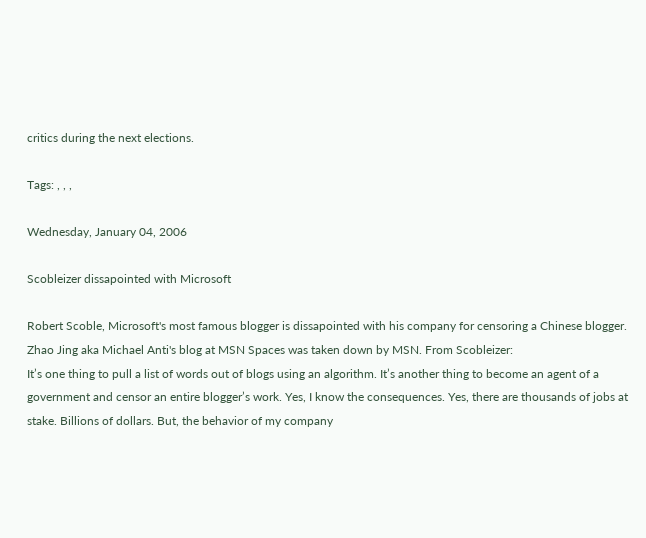critics during the next elections.

Tags: , , ,

Wednesday, January 04, 2006

Scobleizer dissapointed with Microsoft

Robert Scoble, Microsoft's most famous blogger is dissapointed with his company for censoring a Chinese blogger. Zhao Jing aka Michael Anti's blog at MSN Spaces was taken down by MSN. From Scobleizer:
It’s one thing to pull a list of words out of blogs using an algorithm. It’s another thing to become an agent of a government and censor an entire blogger’s work. Yes, I know the consequences. Yes, there are thousands of jobs at stake. Billions of dollars. But, the behavior of my company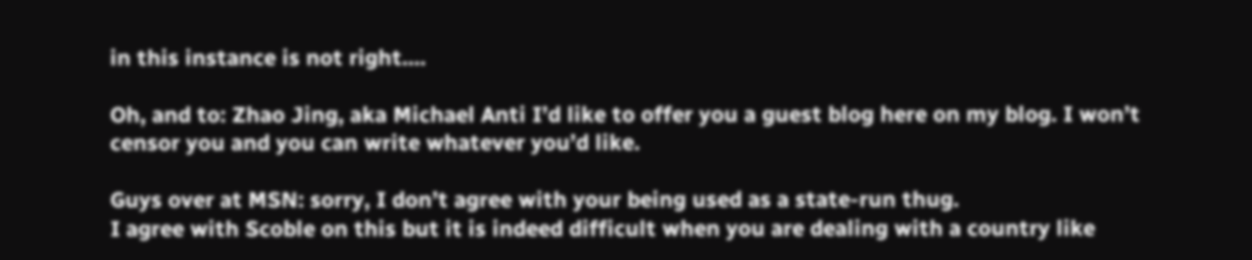in this instance is not right....

Oh, and to: Zhao Jing, aka Michael Anti I’d like to offer you a guest blog here on my blog. I won’t censor you and you can write whatever you’d like.

Guys over at MSN: sorry, I don’t agree with your being used as a state-run thug.
I agree with Scoble on this but it is indeed difficult when you are dealing with a country like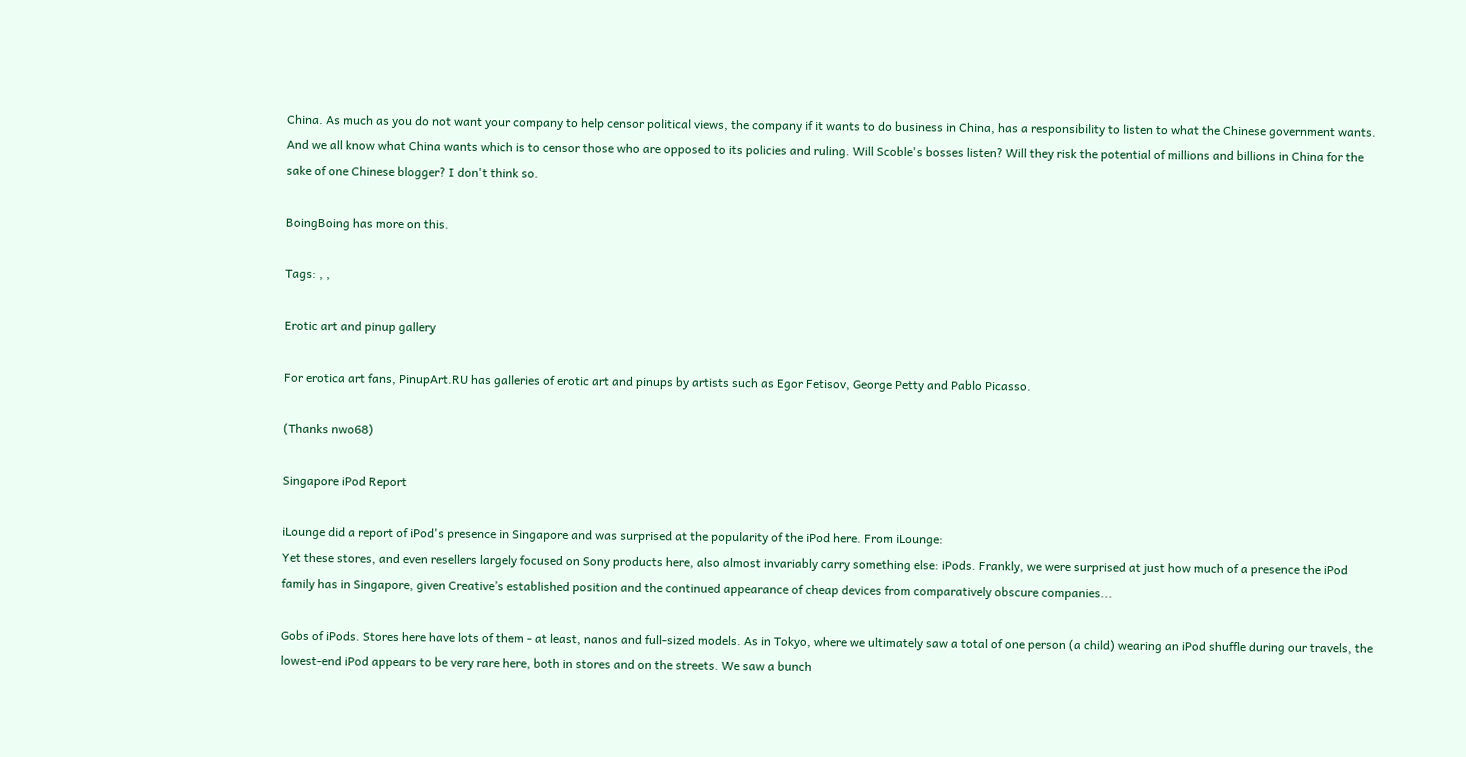China. As much as you do not want your company to help censor political views, the company if it wants to do business in China, has a responsibility to listen to what the Chinese government wants. And we all know what China wants which is to censor those who are opposed to its policies and ruling. Will Scoble's bosses listen? Will they risk the potential of millions and billions in China for the sake of one Chinese blogger? I don't think so.

BoingBoing has more on this.

Tags: , ,

Erotic art and pinup gallery

For erotica art fans, PinupArt.RU has galleries of erotic art and pinups by artists such as Egor Fetisov, George Petty and Pablo Picasso.

(Thanks nwo68)

Singapore iPod Report

iLounge did a report of iPod's presence in Singapore and was surprised at the popularity of the iPod here. From iLounge:
Yet these stores, and even resellers largely focused on Sony products here, also almost invariably carry something else: iPods. Frankly, we were surprised at just how much of a presence the iPod family has in Singapore, given Creative’s established position and the continued appearance of cheap devices from comparatively obscure companies...

Gobs of iPods. Stores here have lots of them - at least, nanos and full-sized models. As in Tokyo, where we ultimately saw a total of one person (a child) wearing an iPod shuffle during our travels, the lowest-end iPod appears to be very rare here, both in stores and on the streets. We saw a bunch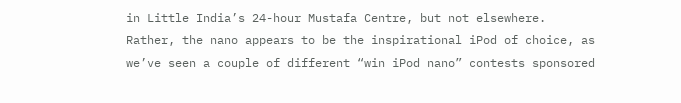in Little India’s 24-hour Mustafa Centre, but not elsewhere. Rather, the nano appears to be the inspirational iPod of choice, as we’ve seen a couple of different “win iPod nano” contests sponsored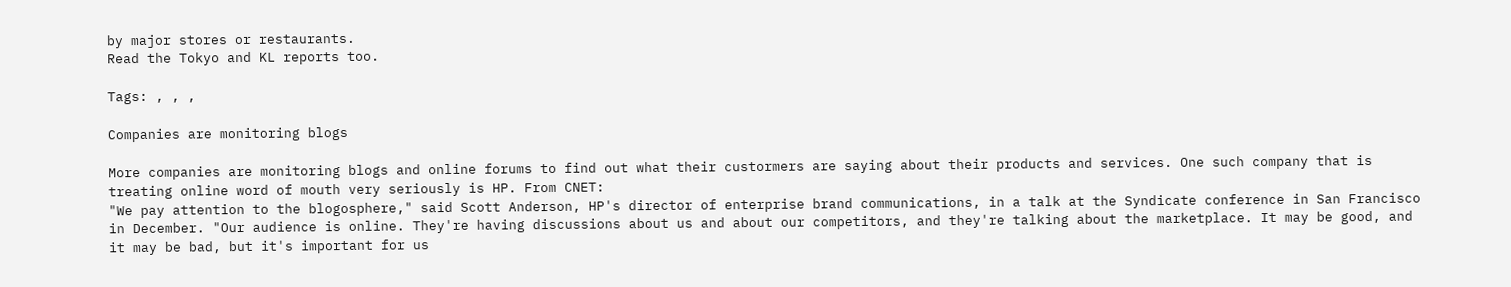by major stores or restaurants.
Read the Tokyo and KL reports too.

Tags: , , ,

Companies are monitoring blogs

More companies are monitoring blogs and online forums to find out what their custormers are saying about their products and services. One such company that is treating online word of mouth very seriously is HP. From CNET:
"We pay attention to the blogosphere," said Scott Anderson, HP's director of enterprise brand communications, in a talk at the Syndicate conference in San Francisco in December. "Our audience is online. They're having discussions about us and about our competitors, and they're talking about the marketplace. It may be good, and it may be bad, but it's important for us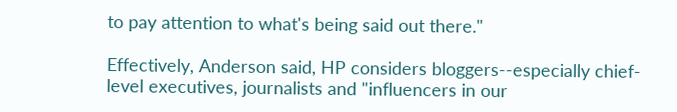to pay attention to what's being said out there."

Effectively, Anderson said, HP considers bloggers--especially chief-level executives, journalists and "influencers in our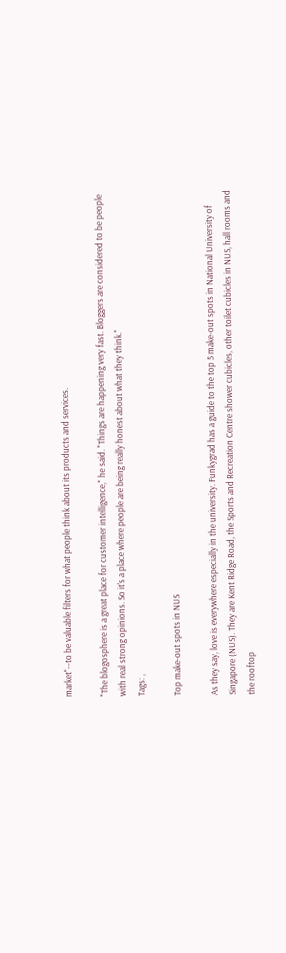market"--to be valuable filters for what people think about its products and services.

"The blogosphere is a great place for customer intelligence," he said. "Things are happening very fast. Bloggers are considered to be people with real strong opinions. So it's a place where people are being really honest about what they think."
Tags: ,

Top make-out spots in NUS

As they say, love is everywhere especially in the university. Funkygrad has a guide to the top 5 make-out spots in National University of Singapore (NUS). They are Kent Ridge Road, the Sports and Recreation Centre shower cubicles, other toilet cubicles in NUS, hall rooms and the rooftop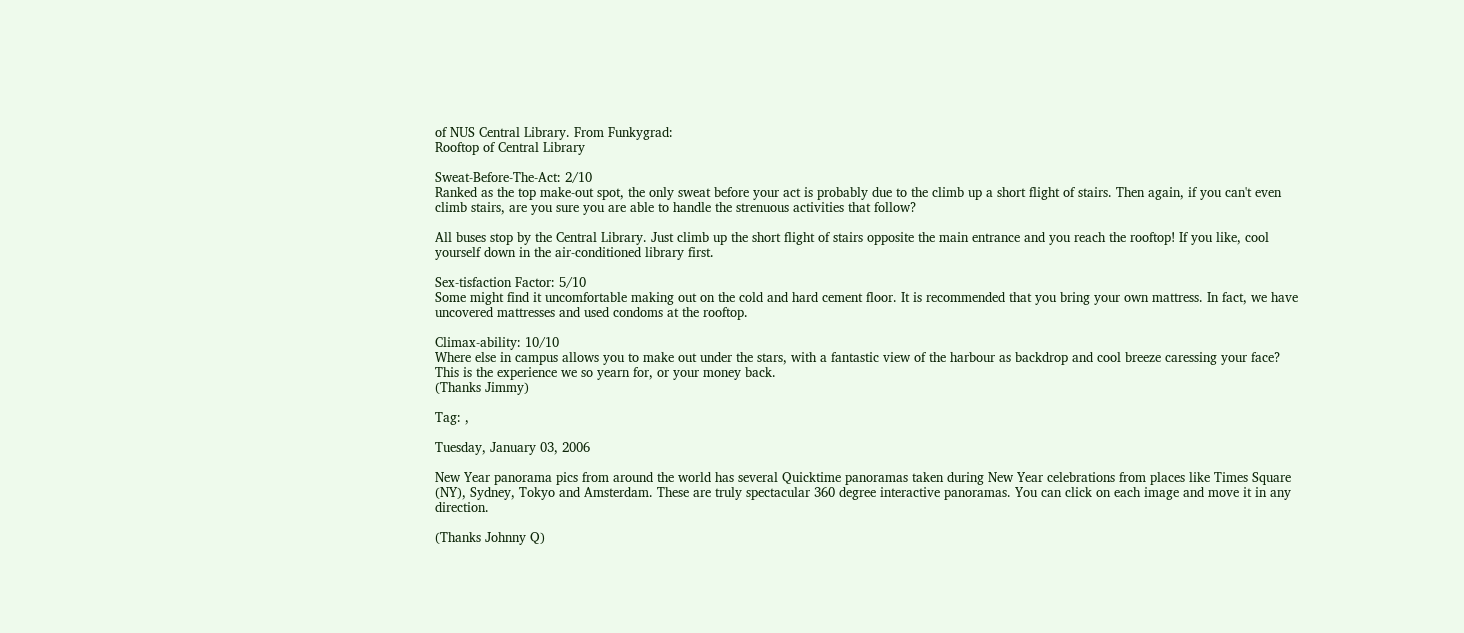of NUS Central Library. From Funkygrad:
Rooftop of Central Library

Sweat-Before-The-Act: 2/10
Ranked as the top make-out spot, the only sweat before your act is probably due to the climb up a short flight of stairs. Then again, if you can't even climb stairs, are you sure you are able to handle the strenuous activities that follow?

All buses stop by the Central Library. Just climb up the short flight of stairs opposite the main entrance and you reach the rooftop! If you like, cool yourself down in the air-conditioned library first.

Sex-tisfaction Factor: 5/10
Some might find it uncomfortable making out on the cold and hard cement floor. It is recommended that you bring your own mattress. In fact, we have uncovered mattresses and used condoms at the rooftop.

Climax-ability: 10/10
Where else in campus allows you to make out under the stars, with a fantastic view of the harbour as backdrop and cool breeze caressing your face? This is the experience we so yearn for, or your money back.
(Thanks Jimmy)

Tag: ,

Tuesday, January 03, 2006

New Year panorama pics from around the world has several Quicktime panoramas taken during New Year celebrations from places like Times Square (NY), Sydney, Tokyo and Amsterdam. These are truly spectacular 360 degree interactive panoramas. You can click on each image and move it in any direction.

(Thanks Johnny Q)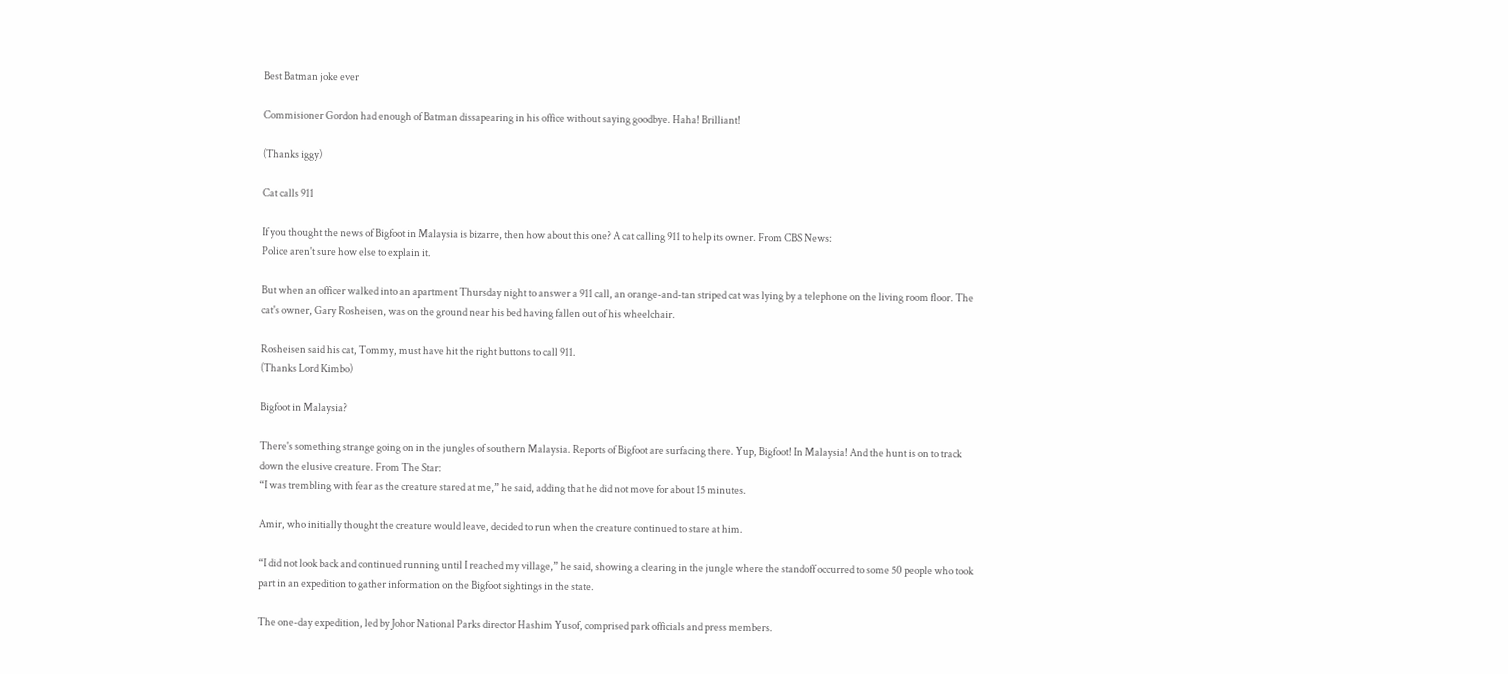Best Batman joke ever

Commisioner Gordon had enough of Batman dissapearing in his office without saying goodbye. Haha! Brilliant!

(Thanks iggy)

Cat calls 911

If you thought the news of Bigfoot in Malaysia is bizarre, then how about this one? A cat calling 911 to help its owner. From CBS News:
Police aren't sure how else to explain it.

But when an officer walked into an apartment Thursday night to answer a 911 call, an orange-and-tan striped cat was lying by a telephone on the living room floor. The cat's owner, Gary Rosheisen, was on the ground near his bed having fallen out of his wheelchair.

Rosheisen said his cat, Tommy, must have hit the right buttons to call 911.
(Thanks Lord Kimbo)

Bigfoot in Malaysia?

There's something strange going on in the jungles of southern Malaysia. Reports of Bigfoot are surfacing there. Yup, Bigfoot! In Malaysia! And the hunt is on to track down the elusive creature. From The Star:
“I was trembling with fear as the creature stared at me,” he said, adding that he did not move for about 15 minutes.

Amir, who initially thought the creature would leave, decided to run when the creature continued to stare at him.

“I did not look back and continued running until I reached my village,” he said, showing a clearing in the jungle where the standoff occurred to some 50 people who took part in an expedition to gather information on the Bigfoot sightings in the state.

The one-day expedition, led by Johor National Parks director Hashim Yusof, comprised park officials and press members.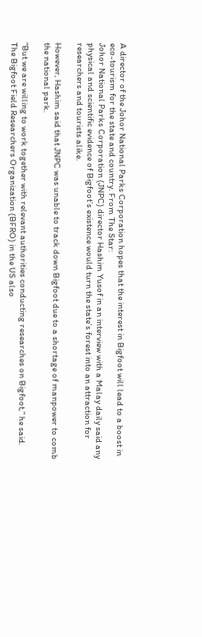A director of the Johor National Parks Corporation hopes that the interest in Bigfoot will lead to a boost in eco-tourism for the state and country. From The Star:
Johor National Parks Corporation (JNPC) director Hashim Yusof in an interview with a Malay daily said any physical and scientific evidence of Bigfoot’s existence would turn the state’s forest into an attraction for researchers and tourists alike.

However, Hashim said that JNPC was unable to track down Bigfoot due to a shortage of manpower to comb the national park.

“But we are willing to work together with relevant authorities conducting researches on Bigfoot,” he said.
The Bigfoot Field Researchers Organization (BFRO) in the US also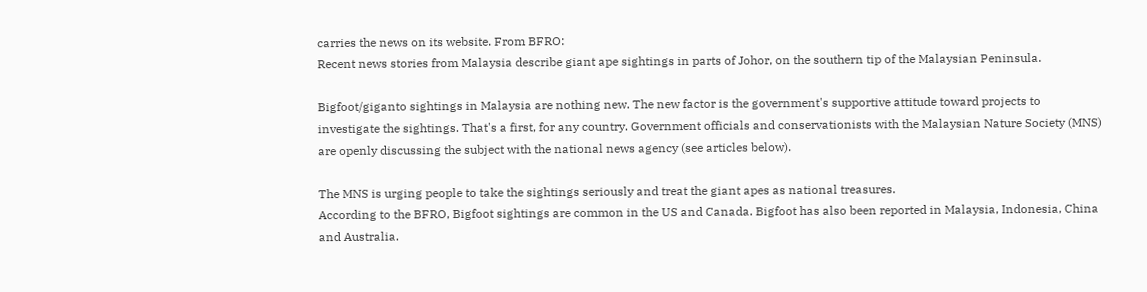carries the news on its website. From BFRO:
Recent news stories from Malaysia describe giant ape sightings in parts of Johor, on the southern tip of the Malaysian Peninsula.

Bigfoot/giganto sightings in Malaysia are nothing new. The new factor is the government's supportive attitude toward projects to investigate the sightings. That's a first, for any country. Government officials and conservationists with the Malaysian Nature Society (MNS) are openly discussing the subject with the national news agency (see articles below).

The MNS is urging people to take the sightings seriously and treat the giant apes as national treasures.
According to the BFRO, Bigfoot sightings are common in the US and Canada. Bigfoot has also been reported in Malaysia, Indonesia, China and Australia.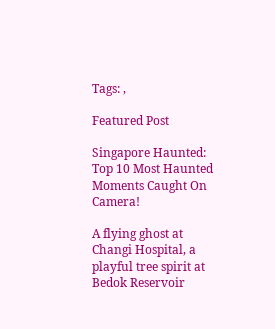Tags: ,

Featured Post

Singapore Haunted: Top 10 Most Haunted Moments Caught On Camera!

A flying ghost at Changi Hospital, a playful tree spirit at Bedok Reservoir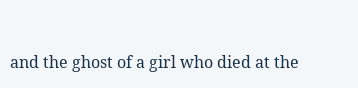and the ghost of a girl who died at the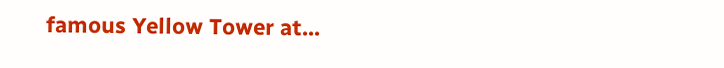famous Yellow Tower at...